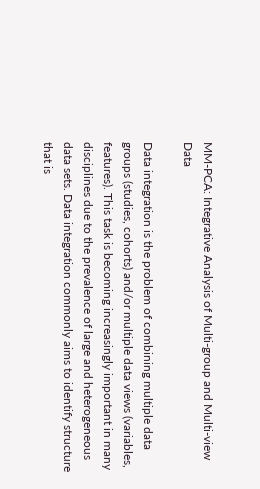MM-PCA: Integrative Analysis of Multi-group and Multi-view Data

Data integration is the problem of combining multiple data groups (studies, cohorts) and/or multiple data views (variables, features). This task is becoming increasingly important in many disciplines due to the prevalence of large and heterogeneous data sets. Data integration commonly aims to identify structure that is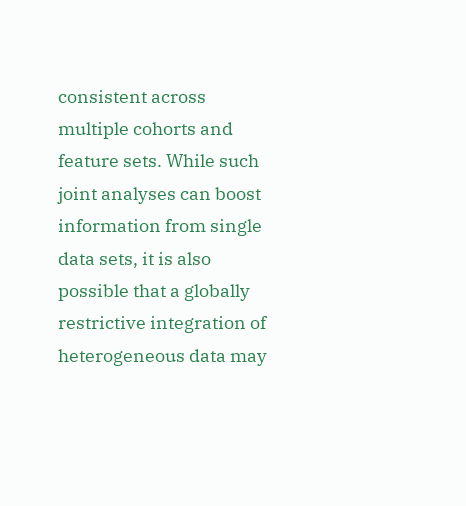consistent across multiple cohorts and feature sets. While such joint analyses can boost information from single data sets, it is also possible that a globally restrictive integration of heterogeneous data may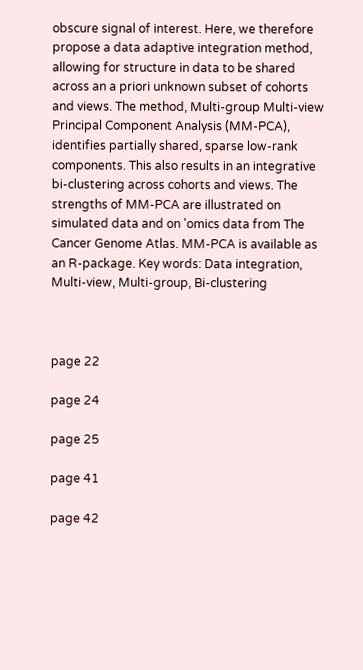obscure signal of interest. Here, we therefore propose a data adaptive integration method, allowing for structure in data to be shared across an a priori unknown subset of cohorts and views. The method, Multi-group Multi-view Principal Component Analysis (MM-PCA), identifies partially shared, sparse low-rank components. This also results in an integrative bi-clustering across cohorts and views. The strengths of MM-PCA are illustrated on simulated data and on 'omics data from The Cancer Genome Atlas. MM-PCA is available as an R-package. Key words: Data integration, Multi-view, Multi-group, Bi-clustering



page 22

page 24

page 25

page 41

page 42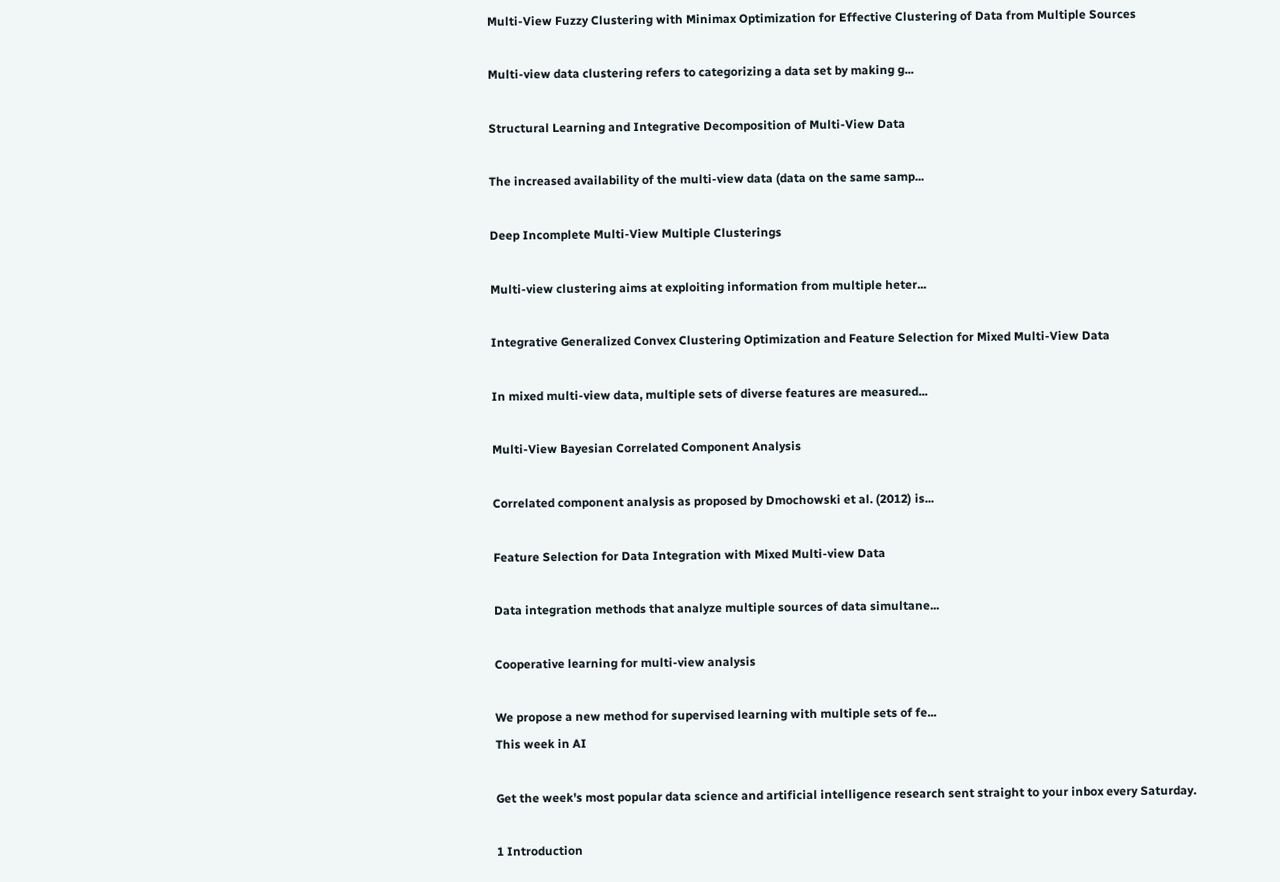Multi-View Fuzzy Clustering with Minimax Optimization for Effective Clustering of Data from Multiple Sources

Multi-view data clustering refers to categorizing a data set by making g...

Structural Learning and Integrative Decomposition of Multi-View Data

The increased availability of the multi-view data (data on the same samp...

Deep Incomplete Multi-View Multiple Clusterings

Multi-view clustering aims at exploiting information from multiple heter...

Integrative Generalized Convex Clustering Optimization and Feature Selection for Mixed Multi-View Data

In mixed multi-view data, multiple sets of diverse features are measured...

Multi-View Bayesian Correlated Component Analysis

Correlated component analysis as proposed by Dmochowski et al. (2012) is...

Feature Selection for Data Integration with Mixed Multi-view Data

Data integration methods that analyze multiple sources of data simultane...

Cooperative learning for multi-view analysis

We propose a new method for supervised learning with multiple sets of fe...
This week in AI

Get the week's most popular data science and artificial intelligence research sent straight to your inbox every Saturday.

1 Introduction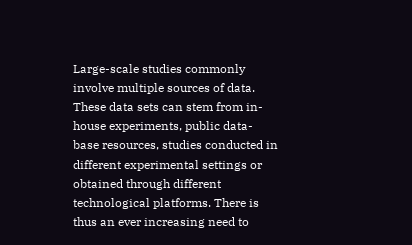Large-scale studies commonly involve multiple sources of data. These data sets can stem from in-house experiments, public data-base resources, studies conducted in different experimental settings or obtained through different technological platforms. There is thus an ever increasing need to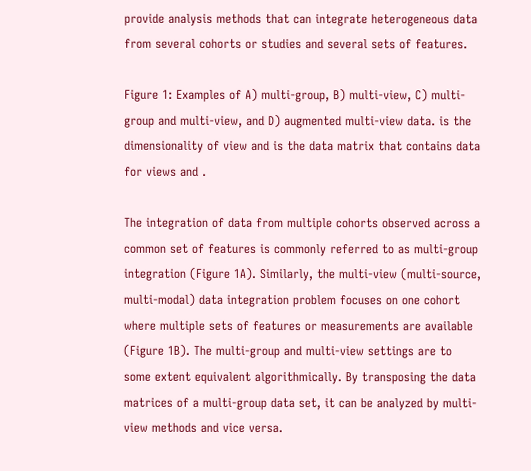provide analysis methods that can integrate heterogeneous data from several cohorts or studies and several sets of features.

Figure 1: Examples of A) multi-group, B) multi-view, C) multi-group and multi-view, and D) augmented multi-view data. is the dimensionality of view and is the data matrix that contains data for views and .

The integration of data from multiple cohorts observed across a common set of features is commonly referred to as multi-group integration (Figure 1A). Similarly, the multi-view (multi-source, multi-modal) data integration problem focuses on one cohort where multiple sets of features or measurements are available (Figure 1B). The multi-group and multi-view settings are to some extent equivalent algorithmically. By transposing the data matrices of a multi-group data set, it can be analyzed by multi-view methods and vice versa.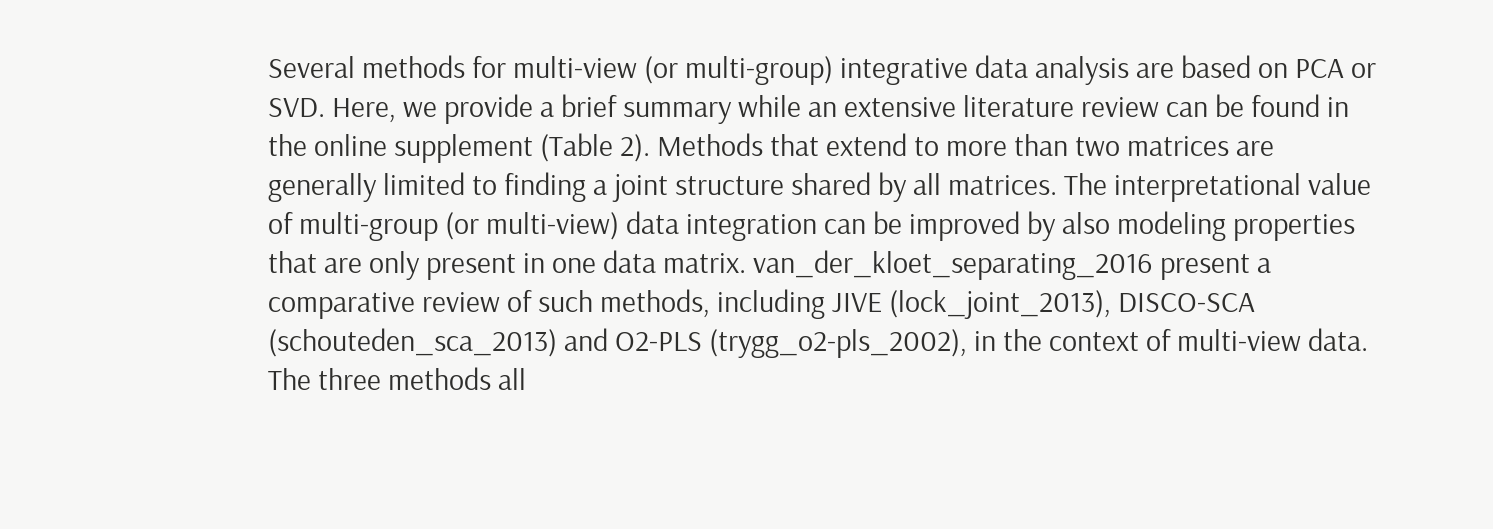Several methods for multi-view (or multi-group) integrative data analysis are based on PCA or SVD. Here, we provide a brief summary while an extensive literature review can be found in the online supplement (Table 2). Methods that extend to more than two matrices are generally limited to finding a joint structure shared by all matrices. The interpretational value of multi-group (or multi-view) data integration can be improved by also modeling properties that are only present in one data matrix. van_der_kloet_separating_2016 present a comparative review of such methods, including JIVE (lock_joint_2013), DISCO-SCA (schouteden_sca_2013) and O2-PLS (trygg_o2-pls_2002), in the context of multi-view data. The three methods all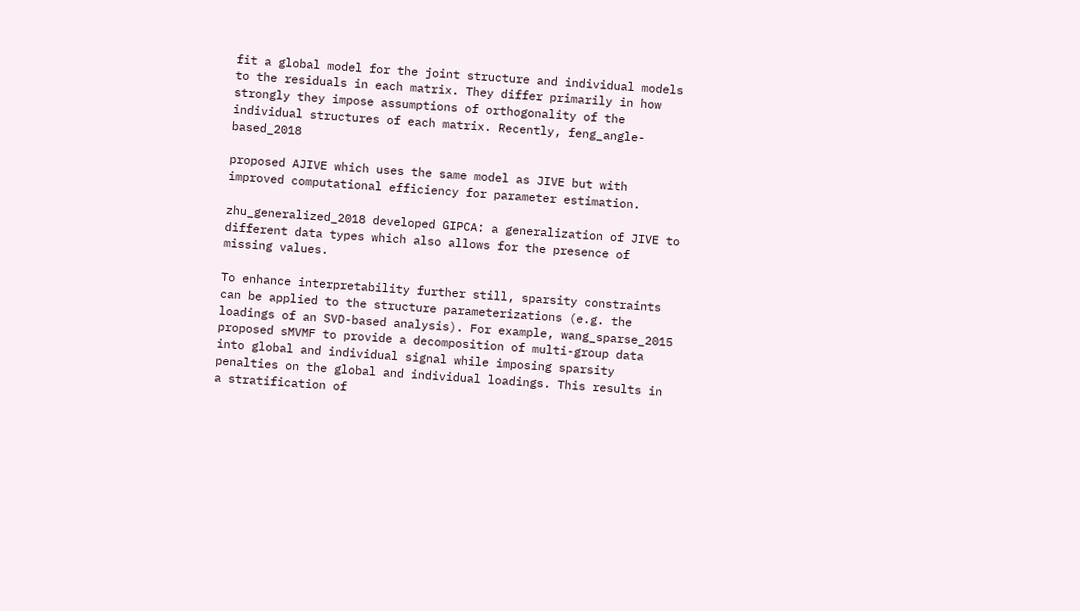fit a global model for the joint structure and individual models to the residuals in each matrix. They differ primarily in how strongly they impose assumptions of orthogonality of the individual structures of each matrix. Recently, feng_angle-based_2018

proposed AJIVE which uses the same model as JIVE but with improved computational efficiency for parameter estimation.

zhu_generalized_2018 developed GIPCA: a generalization of JIVE to different data types which also allows for the presence of missing values.

To enhance interpretability further still, sparsity constraints can be applied to the structure parameterizations (e.g. the loadings of an SVD-based analysis). For example, wang_sparse_2015 proposed sMVMF to provide a decomposition of multi-group data into global and individual signal while imposing sparsity penalties on the global and individual loadings. This results in a stratification of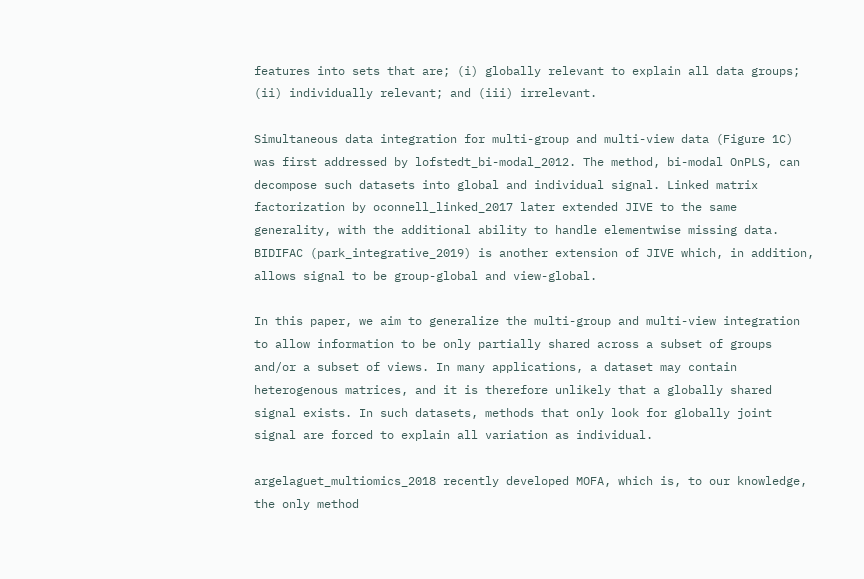features into sets that are; (i) globally relevant to explain all data groups; (ii) individually relevant; and (iii) irrelevant.

Simultaneous data integration for multi-group and multi-view data (Figure 1C) was first addressed by lofstedt_bi-modal_2012. The method, bi-modal OnPLS, can decompose such datasets into global and individual signal. Linked matrix factorization by oconnell_linked_2017 later extended JIVE to the same generality, with the additional ability to handle elementwise missing data. BIDIFAC (park_integrative_2019) is another extension of JIVE which, in addition, allows signal to be group-global and view-global.

In this paper, we aim to generalize the multi-group and multi-view integration to allow information to be only partially shared across a subset of groups and/or a subset of views. In many applications, a dataset may contain heterogenous matrices, and it is therefore unlikely that a globally shared signal exists. In such datasets, methods that only look for globally joint signal are forced to explain all variation as individual.

argelaguet_multiomics_2018 recently developed MOFA, which is, to our knowledge, the only method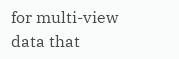for multi-view data that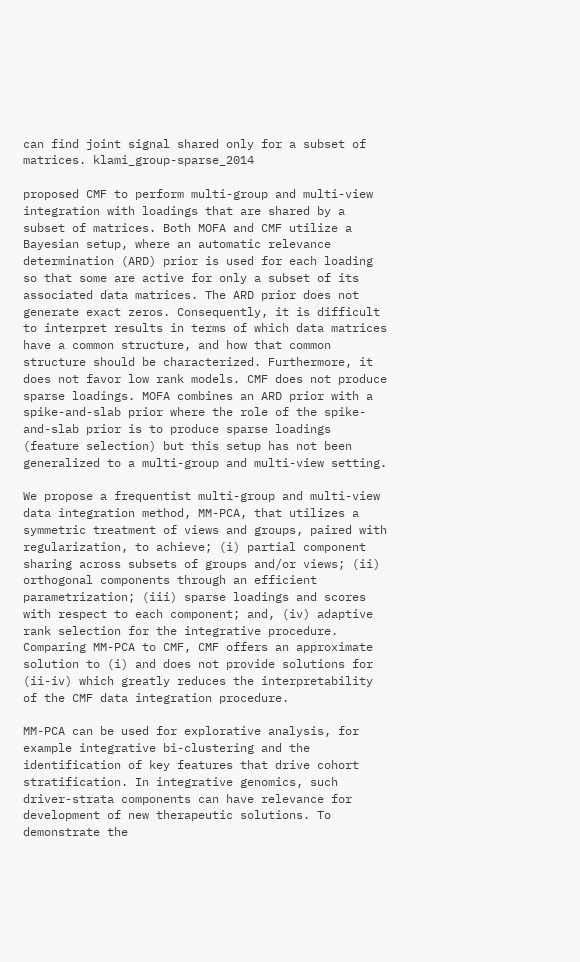can find joint signal shared only for a subset of matrices. klami_group-sparse_2014

proposed CMF to perform multi-group and multi-view integration with loadings that are shared by a subset of matrices. Both MOFA and CMF utilize a Bayesian setup, where an automatic relevance determination (ARD) prior is used for each loading so that some are active for only a subset of its associated data matrices. The ARD prior does not generate exact zeros. Consequently, it is difficult to interpret results in terms of which data matrices have a common structure, and how that common structure should be characterized. Furthermore, it does not favor low rank models. CMF does not produce sparse loadings. MOFA combines an ARD prior with a spike-and-slab prior where the role of the spike-and-slab prior is to produce sparse loadings (feature selection) but this setup has not been generalized to a multi-group and multi-view setting.

We propose a frequentist multi-group and multi-view data integration method, MM-PCA, that utilizes a symmetric treatment of views and groups, paired with regularization, to achieve; (i) partial component sharing across subsets of groups and/or views; (ii) orthogonal components through an efficient parametrization; (iii) sparse loadings and scores with respect to each component; and, (iv) adaptive rank selection for the integrative procedure. Comparing MM-PCA to CMF, CMF offers an approximate solution to (i) and does not provide solutions for (ii-iv) which greatly reduces the interpretability of the CMF data integration procedure.

MM-PCA can be used for explorative analysis, for example integrative bi-clustering and the identification of key features that drive cohort stratification. In integrative genomics, such driver-strata components can have relevance for development of new therapeutic solutions. To demonstrate the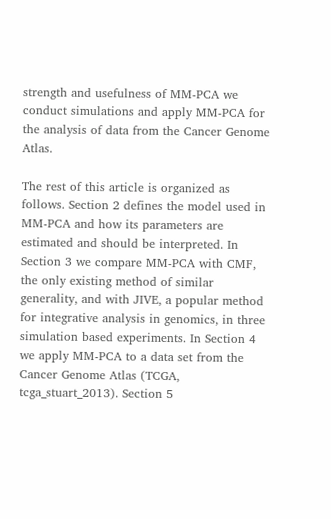strength and usefulness of MM-PCA we conduct simulations and apply MM-PCA for the analysis of data from the Cancer Genome Atlas.

The rest of this article is organized as follows. Section 2 defines the model used in MM-PCA and how its parameters are estimated and should be interpreted. In Section 3 we compare MM-PCA with CMF, the only existing method of similar generality, and with JIVE, a popular method for integrative analysis in genomics, in three simulation based experiments. In Section 4 we apply MM-PCA to a data set from the Cancer Genome Atlas (TCGA, tcga_stuart_2013). Section 5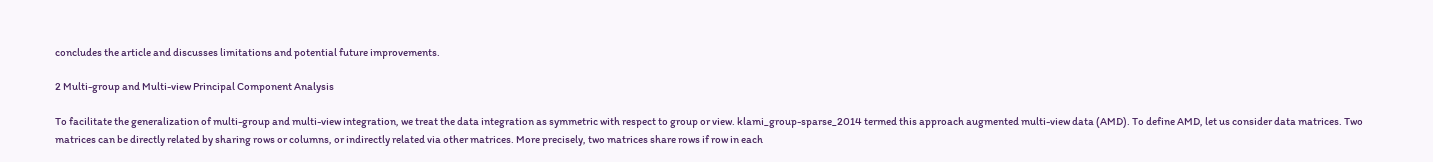concludes the article and discusses limitations and potential future improvements.

2 Multi-group and Multi-view Principal Component Analysis

To facilitate the generalization of multi-group and multi-view integration, we treat the data integration as symmetric with respect to group or view. klami_group-sparse_2014 termed this approach augmented multi-view data (AMD). To define AMD, let us consider data matrices. Two matrices can be directly related by sharing rows or columns, or indirectly related via other matrices. More precisely, two matrices share rows if row in each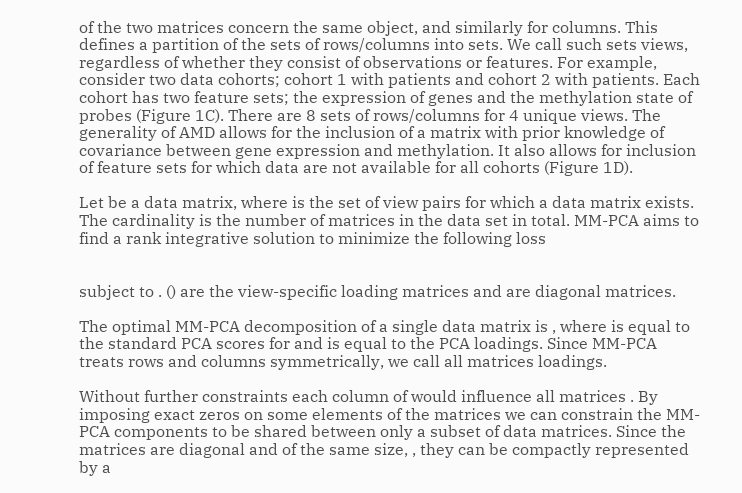of the two matrices concern the same object, and similarly for columns. This defines a partition of the sets of rows/columns into sets. We call such sets views, regardless of whether they consist of observations or features. For example, consider two data cohorts; cohort 1 with patients and cohort 2 with patients. Each cohort has two feature sets; the expression of genes and the methylation state of probes (Figure 1C). There are 8 sets of rows/columns for 4 unique views. The generality of AMD allows for the inclusion of a matrix with prior knowledge of covariance between gene expression and methylation. It also allows for inclusion of feature sets for which data are not available for all cohorts (Figure 1D).

Let be a data matrix, where is the set of view pairs for which a data matrix exists. The cardinality is the number of matrices in the data set in total. MM-PCA aims to find a rank integrative solution to minimize the following loss


subject to . () are the view-specific loading matrices and are diagonal matrices.

The optimal MM-PCA decomposition of a single data matrix is , where is equal to the standard PCA scores for and is equal to the PCA loadings. Since MM-PCA treats rows and columns symmetrically, we call all matrices loadings.

Without further constraints each column of would influence all matrices . By imposing exact zeros on some elements of the matrices we can constrain the MM-PCA components to be shared between only a subset of data matrices. Since the matrices are diagonal and of the same size, , they can be compactly represented by a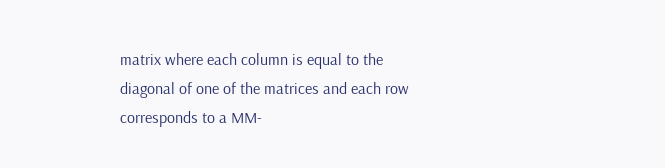matrix where each column is equal to the diagonal of one of the matrices and each row corresponds to a MM-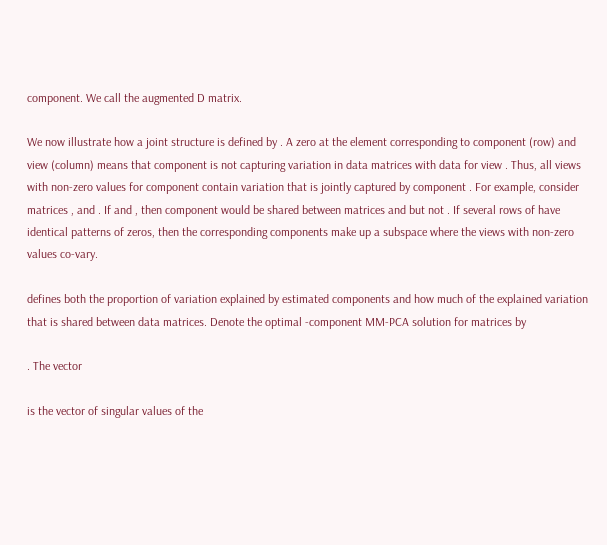component. We call the augmented D matrix.

We now illustrate how a joint structure is defined by . A zero at the element corresponding to component (row) and view (column) means that component is not capturing variation in data matrices with data for view . Thus, all views with non-zero values for component contain variation that is jointly captured by component . For example, consider matrices , and . If and , then component would be shared between matrices and but not . If several rows of have identical patterns of zeros, then the corresponding components make up a subspace where the views with non-zero values co-vary.

defines both the proportion of variation explained by estimated components and how much of the explained variation that is shared between data matrices. Denote the optimal -component MM-PCA solution for matrices by

. The vector

is the vector of singular values of the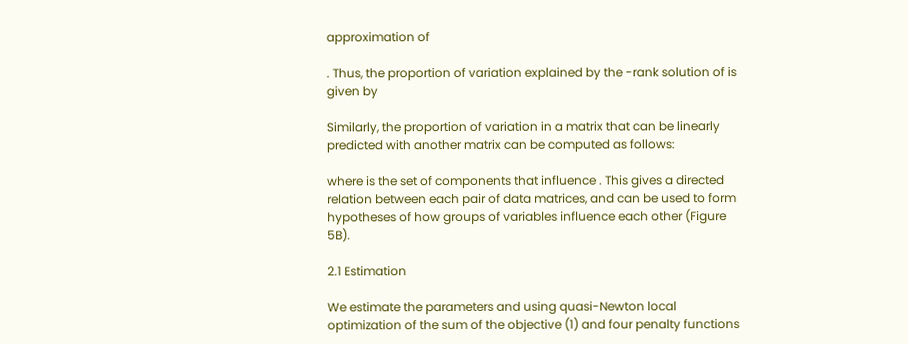approximation of

. Thus, the proportion of variation explained by the -rank solution of is given by

Similarly, the proportion of variation in a matrix that can be linearly predicted with another matrix can be computed as follows:

where is the set of components that influence . This gives a directed relation between each pair of data matrices, and can be used to form hypotheses of how groups of variables influence each other (Figure 5B).

2.1 Estimation

We estimate the parameters and using quasi-Newton local optimization of the sum of the objective (1) and four penalty functions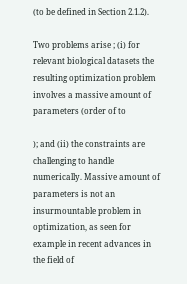(to be defined in Section 2.1.2).

Two problems arise ; (i) for relevant biological datasets the resulting optimization problem involves a massive amount of parameters (order of to

); and (ii) the constraints are challenging to handle numerically. Massive amount of parameters is not an insurmountable problem in optimization, as seen for example in recent advances in the field of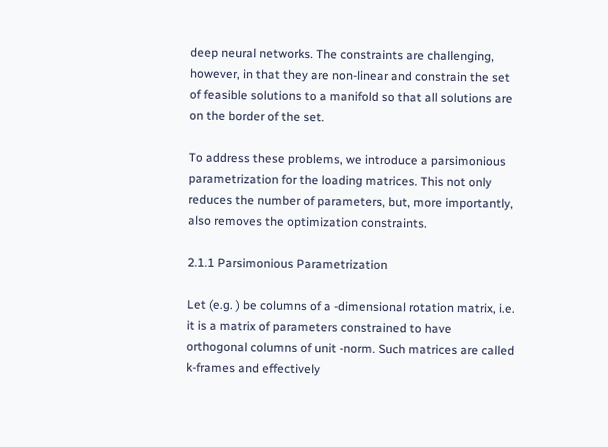deep neural networks. The constraints are challenging, however, in that they are non-linear and constrain the set of feasible solutions to a manifold so that all solutions are on the border of the set.

To address these problems, we introduce a parsimonious parametrization for the loading matrices. This not only reduces the number of parameters, but, more importantly, also removes the optimization constraints.

2.1.1 Parsimonious Parametrization

Let (e.g. ) be columns of a -dimensional rotation matrix, i.e. it is a matrix of parameters constrained to have orthogonal columns of unit -norm. Such matrices are called k-frames and effectively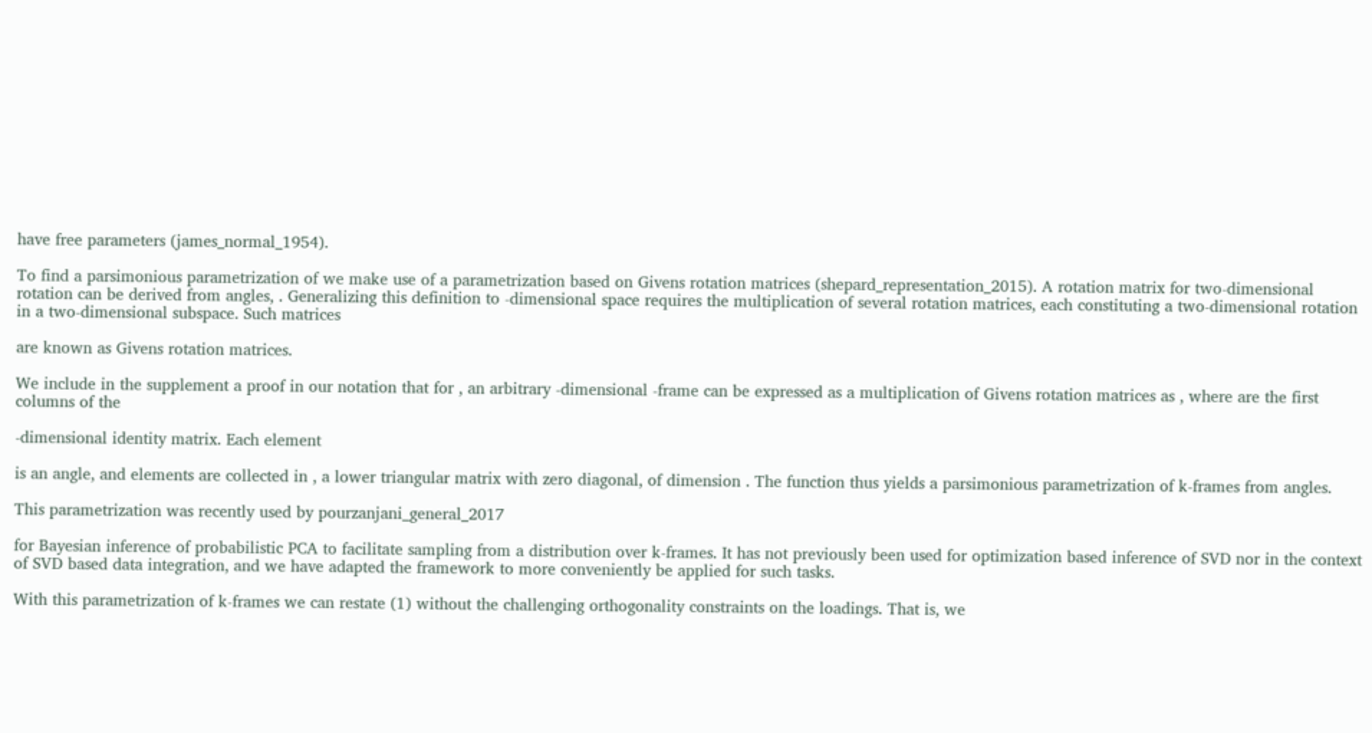have free parameters (james_normal_1954).

To find a parsimonious parametrization of we make use of a parametrization based on Givens rotation matrices (shepard_representation_2015). A rotation matrix for two-dimensional rotation can be derived from angles, . Generalizing this definition to -dimensional space requires the multiplication of several rotation matrices, each constituting a two-dimensional rotation in a two-dimensional subspace. Such matrices

are known as Givens rotation matrices.

We include in the supplement a proof in our notation that for , an arbitrary -dimensional -frame can be expressed as a multiplication of Givens rotation matrices as , where are the first columns of the

-dimensional identity matrix. Each element

is an angle, and elements are collected in , a lower triangular matrix with zero diagonal, of dimension . The function thus yields a parsimonious parametrization of k-frames from angles.

This parametrization was recently used by pourzanjani_general_2017

for Bayesian inference of probabilistic PCA to facilitate sampling from a distribution over k-frames. It has not previously been used for optimization based inference of SVD nor in the context of SVD based data integration, and we have adapted the framework to more conveniently be applied for such tasks.

With this parametrization of k-frames we can restate (1) without the challenging orthogonality constraints on the loadings. That is, we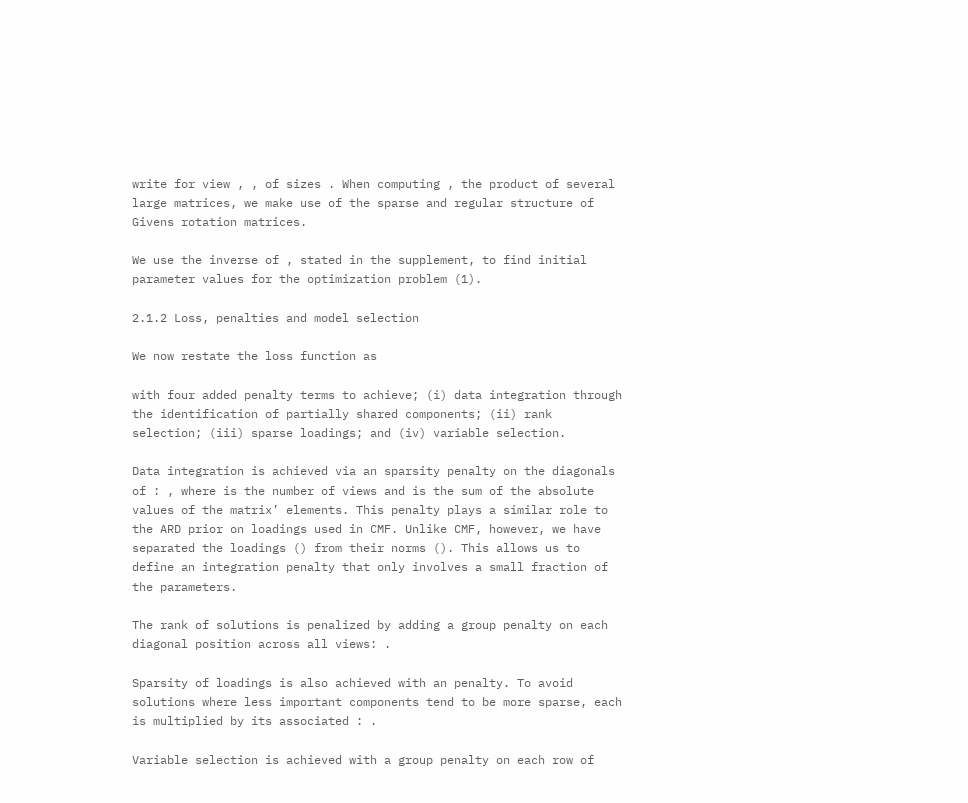write for view , , of sizes . When computing , the product of several large matrices, we make use of the sparse and regular structure of Givens rotation matrices.

We use the inverse of , stated in the supplement, to find initial parameter values for the optimization problem (1).

2.1.2 Loss, penalties and model selection

We now restate the loss function as

with four added penalty terms to achieve; (i) data integration through the identification of partially shared components; (ii) rank selection; (iii) sparse loadings; and (iv) variable selection.

Data integration is achieved via an sparsity penalty on the diagonals of : , where is the number of views and is the sum of the absolute values of the matrix’ elements. This penalty plays a similar role to the ARD prior on loadings used in CMF. Unlike CMF, however, we have separated the loadings () from their norms (). This allows us to define an integration penalty that only involves a small fraction of the parameters.

The rank of solutions is penalized by adding a group penalty on each diagonal position across all views: .

Sparsity of loadings is also achieved with an penalty. To avoid solutions where less important components tend to be more sparse, each is multiplied by its associated : .

Variable selection is achieved with a group penalty on each row of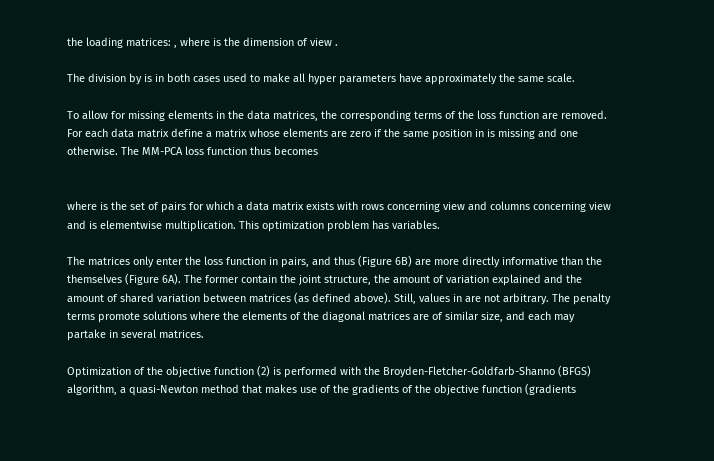the loading matrices: , where is the dimension of view .

The division by is in both cases used to make all hyper parameters have approximately the same scale.

To allow for missing elements in the data matrices, the corresponding terms of the loss function are removed. For each data matrix define a matrix whose elements are zero if the same position in is missing and one otherwise. The MM-PCA loss function thus becomes


where is the set of pairs for which a data matrix exists with rows concerning view and columns concerning view and is elementwise multiplication. This optimization problem has variables.

The matrices only enter the loss function in pairs, and thus (Figure 6B) are more directly informative than the themselves (Figure 6A). The former contain the joint structure, the amount of variation explained and the amount of shared variation between matrices (as defined above). Still, values in are not arbitrary. The penalty terms promote solutions where the elements of the diagonal matrices are of similar size, and each may partake in several matrices.

Optimization of the objective function (2) is performed with the Broyden-Fletcher-Goldfarb-Shanno (BFGS) algorithm, a quasi-Newton method that makes use of the gradients of the objective function (gradients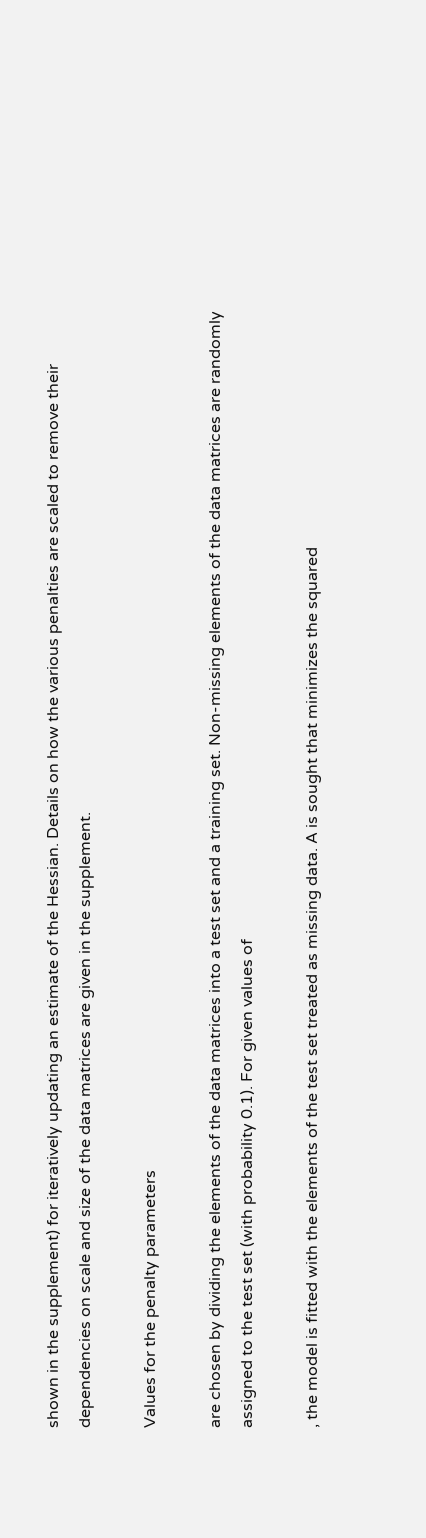shown in the supplement) for iteratively updating an estimate of the Hessian. Details on how the various penalties are scaled to remove their dependencies on scale and size of the data matrices are given in the supplement.

Values for the penalty parameters

are chosen by dividing the elements of the data matrices into a test set and a training set. Non-missing elements of the data matrices are randomly assigned to the test set (with probability 0.1). For given values of

, the model is fitted with the elements of the test set treated as missing data. A is sought that minimizes the squared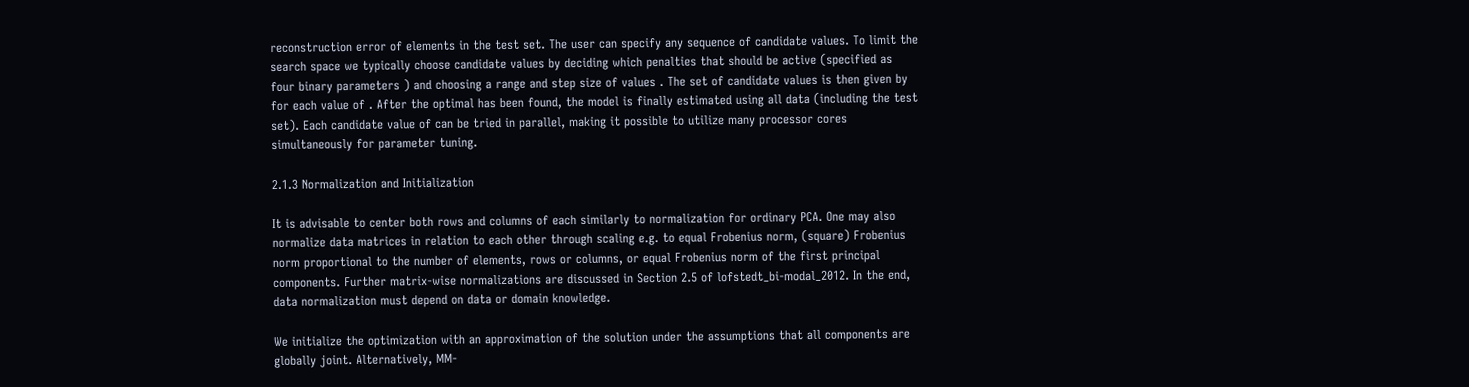reconstruction error of elements in the test set. The user can specify any sequence of candidate values. To limit the search space we typically choose candidate values by deciding which penalties that should be active (specified as four binary parameters ) and choosing a range and step size of values . The set of candidate values is then given by for each value of . After the optimal has been found, the model is finally estimated using all data (including the test set). Each candidate value of can be tried in parallel, making it possible to utilize many processor cores simultaneously for parameter tuning.

2.1.3 Normalization and Initialization

It is advisable to center both rows and columns of each similarly to normalization for ordinary PCA. One may also normalize data matrices in relation to each other through scaling e.g. to equal Frobenius norm, (square) Frobenius norm proportional to the number of elements, rows or columns, or equal Frobenius norm of the first principal components. Further matrix-wise normalizations are discussed in Section 2.5 of lofstedt_bi-modal_2012. In the end, data normalization must depend on data or domain knowledge.

We initialize the optimization with an approximation of the solution under the assumptions that all components are globally joint. Alternatively, MM-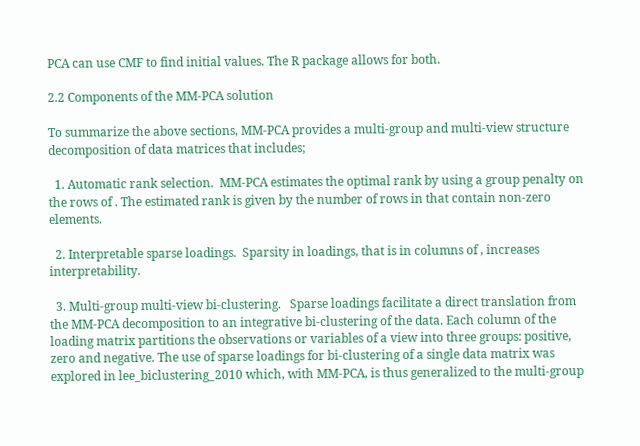PCA can use CMF to find initial values. The R package allows for both.

2.2 Components of the MM-PCA solution

To summarize the above sections, MM-PCA provides a multi-group and multi-view structure decomposition of data matrices that includes;

  1. Automatic rank selection.  MM-PCA estimates the optimal rank by using a group penalty on the rows of . The estimated rank is given by the number of rows in that contain non-zero elements.

  2. Interpretable sparse loadings.  Sparsity in loadings, that is in columns of , increases interpretability.

  3. Multi-group multi-view bi-clustering.   Sparse loadings facilitate a direct translation from the MM-PCA decomposition to an integrative bi-clustering of the data. Each column of the loading matrix partitions the observations or variables of a view into three groups: positive, zero and negative. The use of sparse loadings for bi-clustering of a single data matrix was explored in lee_biclustering_2010 which, with MM-PCA, is thus generalized to the multi-group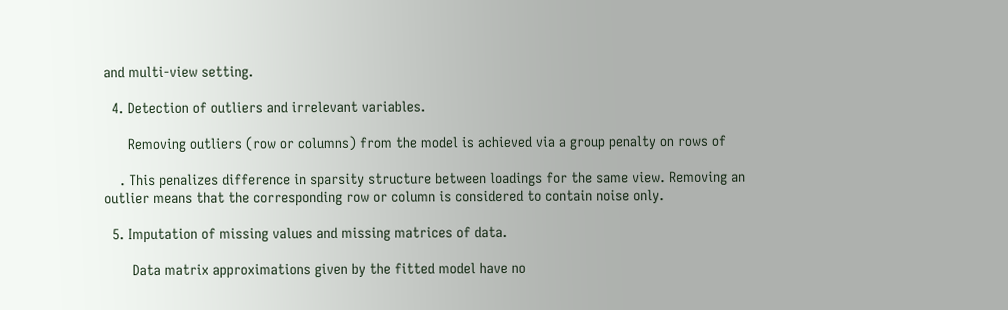and multi-view setting.

  4. Detection of outliers and irrelevant variables.

      Removing outliers (row or columns) from the model is achieved via a group penalty on rows of

    . This penalizes difference in sparsity structure between loadings for the same view. Removing an outlier means that the corresponding row or column is considered to contain noise only.

  5. Imputation of missing values and missing matrices of data.

       Data matrix approximations given by the fitted model have no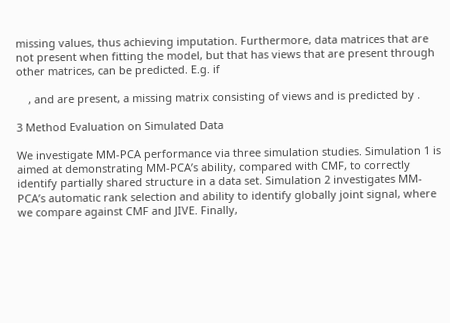missing values, thus achieving imputation. Furthermore, data matrices that are not present when fitting the model, but that has views that are present through other matrices, can be predicted. E.g. if

    , and are present, a missing matrix consisting of views and is predicted by .

3 Method Evaluation on Simulated Data

We investigate MM-PCA performance via three simulation studies. Simulation 1 is aimed at demonstrating MM-PCA’s ability, compared with CMF, to correctly identify partially shared structure in a data set. Simulation 2 investigates MM-PCA’s automatic rank selection and ability to identify globally joint signal, where we compare against CMF and JIVE. Finally,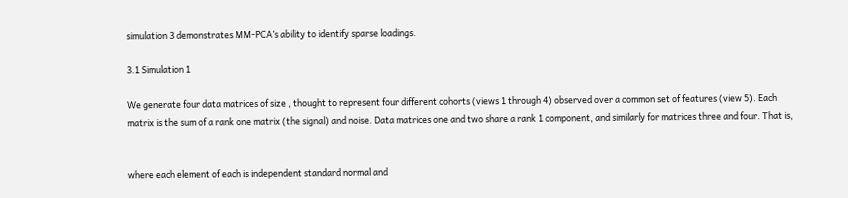simulation 3 demonstrates MM-PCA’s ability to identify sparse loadings.

3.1 Simulation 1

We generate four data matrices of size , thought to represent four different cohorts (views 1 through 4) observed over a common set of features (view 5). Each matrix is the sum of a rank one matrix (the signal) and noise. Data matrices one and two share a rank 1 component, and similarly for matrices three and four. That is,


where each element of each is independent standard normal and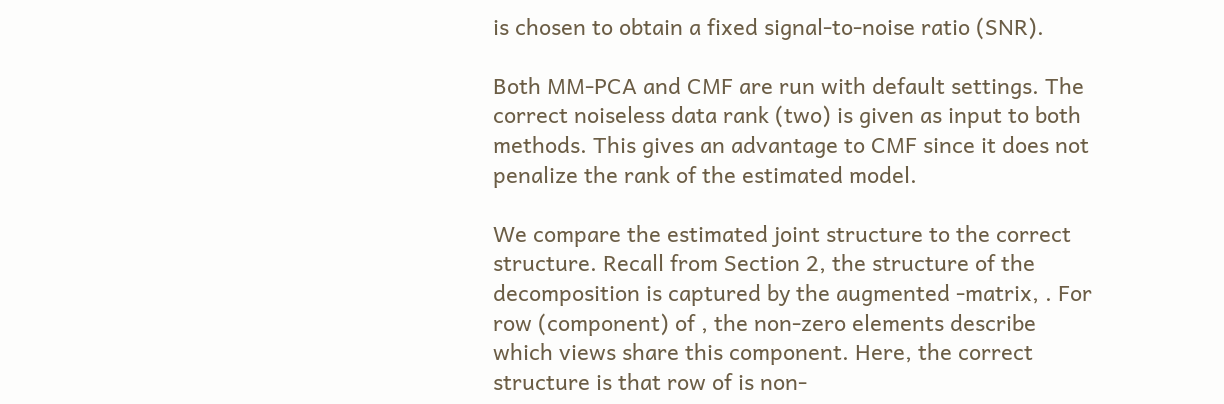is chosen to obtain a fixed signal-to-noise ratio (SNR).

Both MM-PCA and CMF are run with default settings. The correct noiseless data rank (two) is given as input to both methods. This gives an advantage to CMF since it does not penalize the rank of the estimated model.

We compare the estimated joint structure to the correct structure. Recall from Section 2, the structure of the decomposition is captured by the augmented -matrix, . For row (component) of , the non-zero elements describe which views share this component. Here, the correct structure is that row of is non-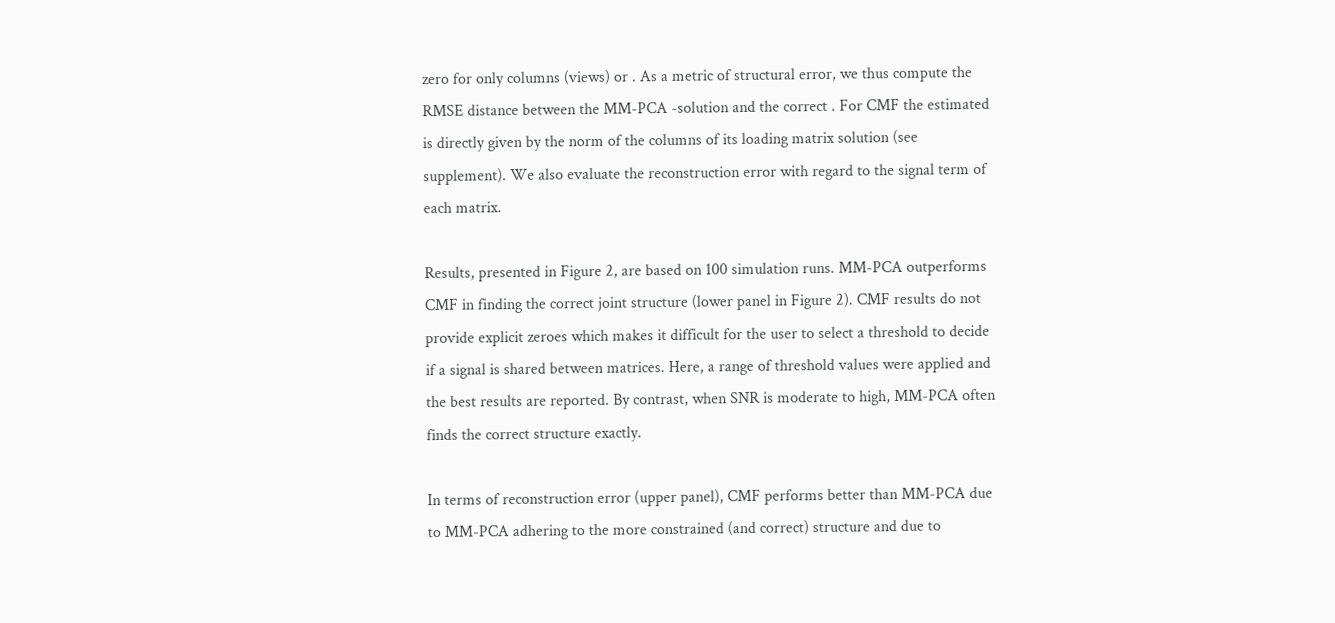zero for only columns (views) or . As a metric of structural error, we thus compute the RMSE distance between the MM-PCA -solution and the correct . For CMF the estimated is directly given by the norm of the columns of its loading matrix solution (see supplement). We also evaluate the reconstruction error with regard to the signal term of each matrix.

Results, presented in Figure 2, are based on 100 simulation runs. MM-PCA outperforms CMF in finding the correct joint structure (lower panel in Figure 2). CMF results do not provide explicit zeroes which makes it difficult for the user to select a threshold to decide if a signal is shared between matrices. Here, a range of threshold values were applied and the best results are reported. By contrast, when SNR is moderate to high, MM-PCA often finds the correct structure exactly.

In terms of reconstruction error (upper panel), CMF performs better than MM-PCA due to MM-PCA adhering to the more constrained (and correct) structure and due to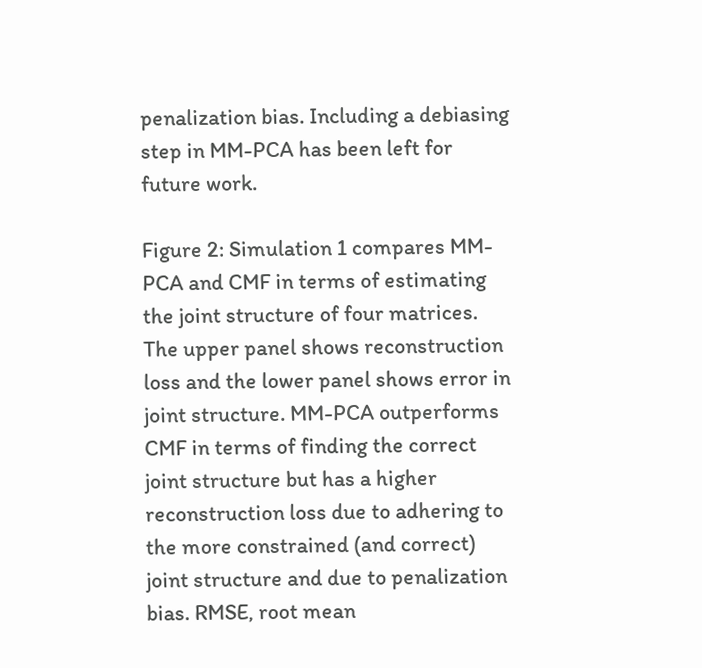penalization bias. Including a debiasing step in MM-PCA has been left for future work.

Figure 2: Simulation 1 compares MM-PCA and CMF in terms of estimating the joint structure of four matrices. The upper panel shows reconstruction loss and the lower panel shows error in joint structure. MM-PCA outperforms CMF in terms of finding the correct joint structure but has a higher reconstruction loss due to adhering to the more constrained (and correct) joint structure and due to penalization bias. RMSE, root mean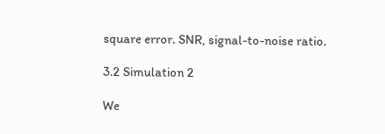square error. SNR, signal-to-noise ratio.

3.2 Simulation 2

We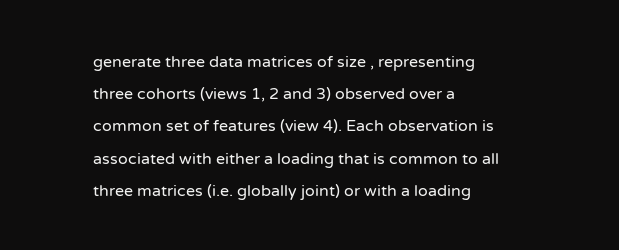generate three data matrices of size , representing three cohorts (views 1, 2 and 3) observed over a common set of features (view 4). Each observation is associated with either a loading that is common to all three matrices (i.e. globally joint) or with a loading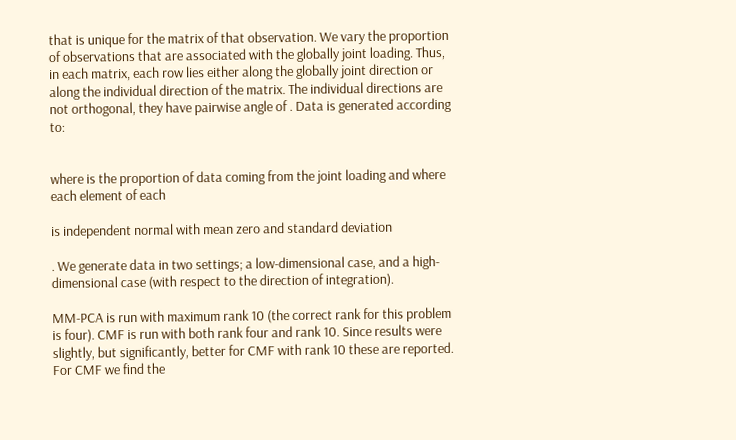that is unique for the matrix of that observation. We vary the proportion of observations that are associated with the globally joint loading. Thus, in each matrix, each row lies either along the globally joint direction or along the individual direction of the matrix. The individual directions are not orthogonal, they have pairwise angle of . Data is generated according to:


where is the proportion of data coming from the joint loading and where each element of each

is independent normal with mean zero and standard deviation

. We generate data in two settings; a low-dimensional case, and a high-dimensional case (with respect to the direction of integration).

MM-PCA is run with maximum rank 10 (the correct rank for this problem is four). CMF is run with both rank four and rank 10. Since results were slightly, but significantly, better for CMF with rank 10 these are reported. For CMF we find the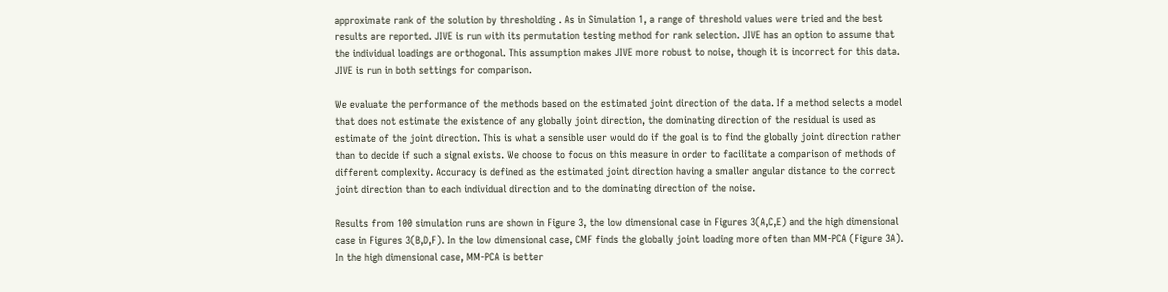approximate rank of the solution by thresholding . As in Simulation 1, a range of threshold values were tried and the best results are reported. JIVE is run with its permutation testing method for rank selection. JIVE has an option to assume that the individual loadings are orthogonal. This assumption makes JIVE more robust to noise, though it is incorrect for this data. JIVE is run in both settings for comparison.

We evaluate the performance of the methods based on the estimated joint direction of the data. If a method selects a model that does not estimate the existence of any globally joint direction, the dominating direction of the residual is used as estimate of the joint direction. This is what a sensible user would do if the goal is to find the globally joint direction rather than to decide if such a signal exists. We choose to focus on this measure in order to facilitate a comparison of methods of different complexity. Accuracy is defined as the estimated joint direction having a smaller angular distance to the correct joint direction than to each individual direction and to the dominating direction of the noise.

Results from 100 simulation runs are shown in Figure 3, the low dimensional case in Figures 3(A,C,E) and the high dimensional case in Figures 3(B,D,F). In the low dimensional case, CMF finds the globally joint loading more often than MM-PCA (Figure 3A). In the high dimensional case, MM-PCA is better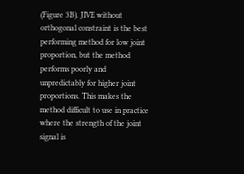(Figure 3B). JIVE without orthogonal constraint is the best performing method for low joint proportion, but the method performs poorly and unpredictably for higher joint proportions. This makes the method difficult to use in practice where the strength of the joint signal is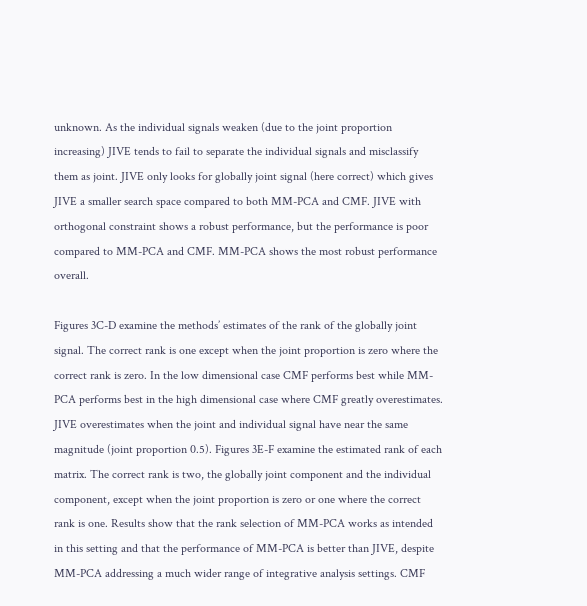unknown. As the individual signals weaken (due to the joint proportion increasing) JIVE tends to fail to separate the individual signals and misclassify them as joint. JIVE only looks for globally joint signal (here correct) which gives JIVE a smaller search space compared to both MM-PCA and CMF. JIVE with orthogonal constraint shows a robust performance, but the performance is poor compared to MM-PCA and CMF. MM-PCA shows the most robust performance overall.

Figures 3C-D examine the methods’ estimates of the rank of the globally joint signal. The correct rank is one except when the joint proportion is zero where the correct rank is zero. In the low dimensional case CMF performs best while MM-PCA performs best in the high dimensional case where CMF greatly overestimates. JIVE overestimates when the joint and individual signal have near the same magnitude (joint proportion 0.5). Figures 3E-F examine the estimated rank of each matrix. The correct rank is two, the globally joint component and the individual component, except when the joint proportion is zero or one where the correct rank is one. Results show that the rank selection of MM-PCA works as intended in this setting and that the performance of MM-PCA is better than JIVE, despite MM-PCA addressing a much wider range of integrative analysis settings. CMF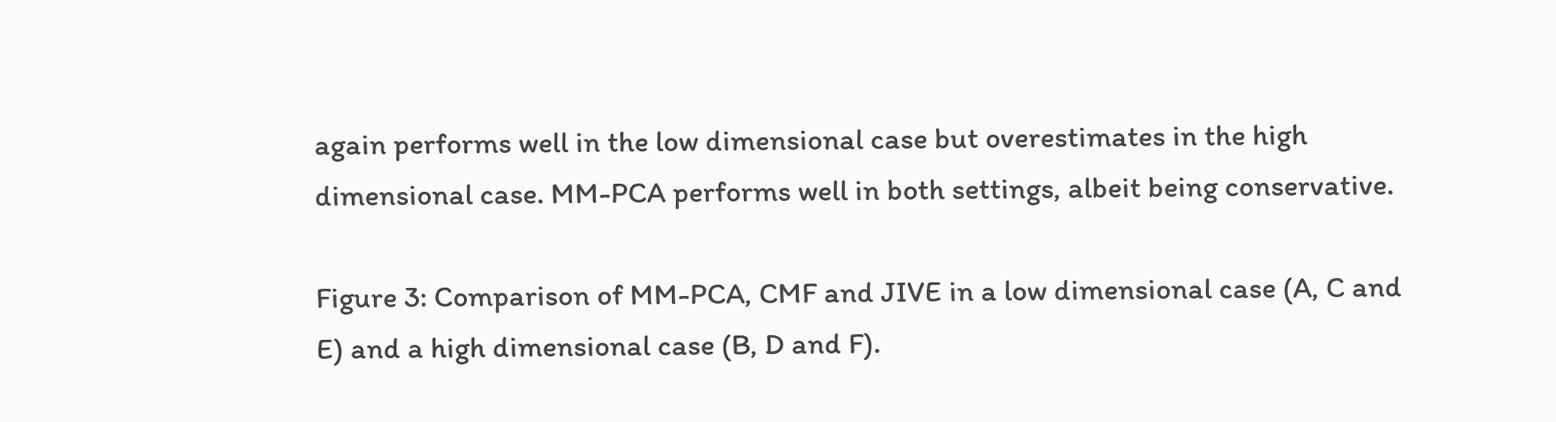again performs well in the low dimensional case but overestimates in the high dimensional case. MM-PCA performs well in both settings, albeit being conservative.

Figure 3: Comparison of MM-PCA, CMF and JIVE in a low dimensional case (A, C and E) and a high dimensional case (B, D and F).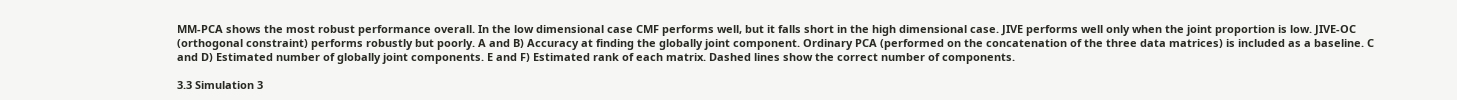MM-PCA shows the most robust performance overall. In the low dimensional case CMF performs well, but it falls short in the high dimensional case. JIVE performs well only when the joint proportion is low. JIVE-OC (orthogonal constraint) performs robustly but poorly. A and B) Accuracy at finding the globally joint component. Ordinary PCA (performed on the concatenation of the three data matrices) is included as a baseline. C and D) Estimated number of globally joint components. E and F) Estimated rank of each matrix. Dashed lines show the correct number of components.

3.3 Simulation 3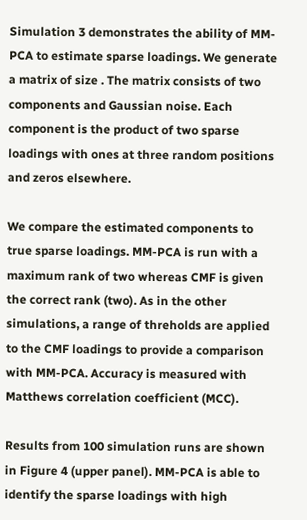Simulation 3 demonstrates the ability of MM-PCA to estimate sparse loadings. We generate a matrix of size . The matrix consists of two components and Gaussian noise. Each component is the product of two sparse loadings with ones at three random positions and zeros elsewhere.

We compare the estimated components to true sparse loadings. MM-PCA is run with a maximum rank of two whereas CMF is given the correct rank (two). As in the other simulations, a range of threholds are applied to the CMF loadings to provide a comparison with MM-PCA. Accuracy is measured with Matthews correlation coefficient (MCC).

Results from 100 simulation runs are shown in Figure 4 (upper panel). MM-PCA is able to identify the sparse loadings with high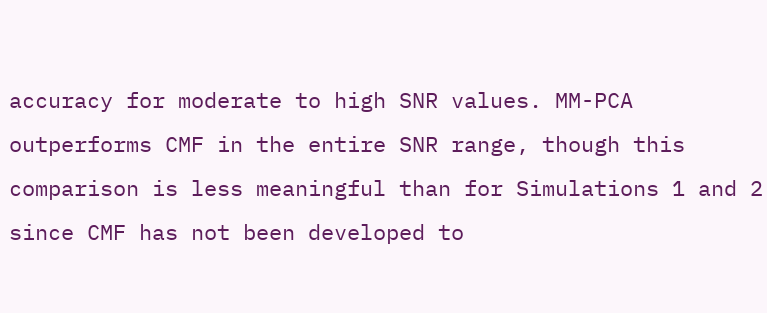accuracy for moderate to high SNR values. MM-PCA outperforms CMF in the entire SNR range, though this comparison is less meaningful than for Simulations 1 and 2 since CMF has not been developed to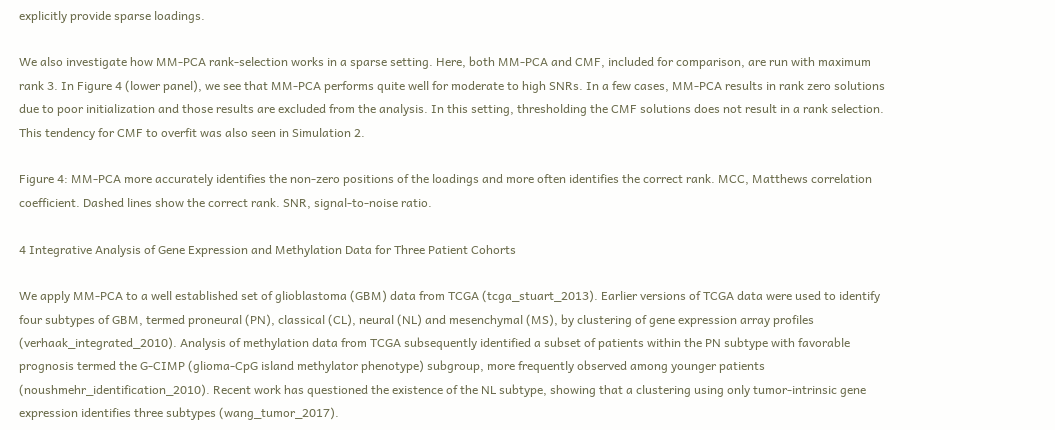explicitly provide sparse loadings.

We also investigate how MM-PCA rank-selection works in a sparse setting. Here, both MM-PCA and CMF, included for comparison, are run with maximum rank 3. In Figure 4 (lower panel), we see that MM-PCA performs quite well for moderate to high SNRs. In a few cases, MM-PCA results in rank zero solutions due to poor initialization and those results are excluded from the analysis. In this setting, thresholding the CMF solutions does not result in a rank selection. This tendency for CMF to overfit was also seen in Simulation 2.

Figure 4: MM-PCA more accurately identifies the non-zero positions of the loadings and more often identifies the correct rank. MCC, Matthews correlation coefficient. Dashed lines show the correct rank. SNR, signal-to-noise ratio.

4 Integrative Analysis of Gene Expression and Methylation Data for Three Patient Cohorts

We apply MM-PCA to a well established set of glioblastoma (GBM) data from TCGA (tcga_stuart_2013). Earlier versions of TCGA data were used to identify four subtypes of GBM, termed proneural (PN), classical (CL), neural (NL) and mesenchymal (MS), by clustering of gene expression array profiles (verhaak_integrated_2010). Analysis of methylation data from TCGA subsequently identified a subset of patients within the PN subtype with favorable prognosis termed the G-CIMP (glioma-CpG island methylator phenotype) subgroup, more frequently observed among younger patients (noushmehr_identification_2010). Recent work has questioned the existence of the NL subtype, showing that a clustering using only tumor-intrinsic gene expression identifies three subtypes (wang_tumor_2017).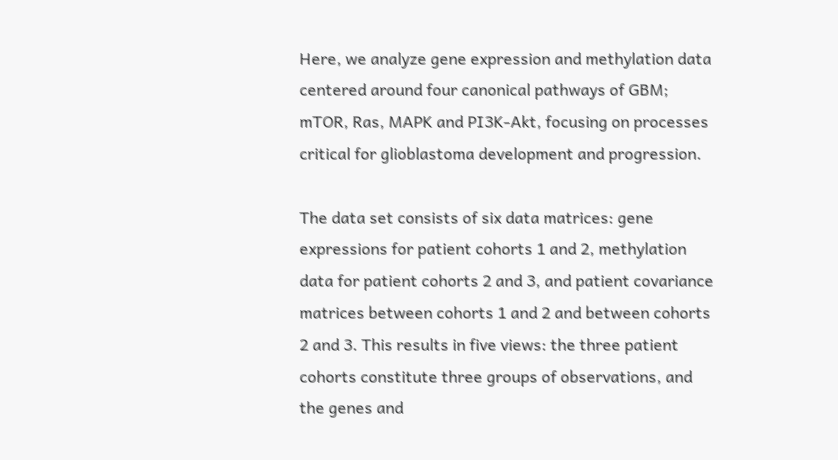Here, we analyze gene expression and methylation data centered around four canonical pathways of GBM; mTOR, Ras, MAPK and PI3K-Akt, focusing on processes critical for glioblastoma development and progression.

The data set consists of six data matrices: gene expressions for patient cohorts 1 and 2, methylation data for patient cohorts 2 and 3, and patient covariance matrices between cohorts 1 and 2 and between cohorts 2 and 3. This results in five views: the three patient cohorts constitute three groups of observations, and the genes and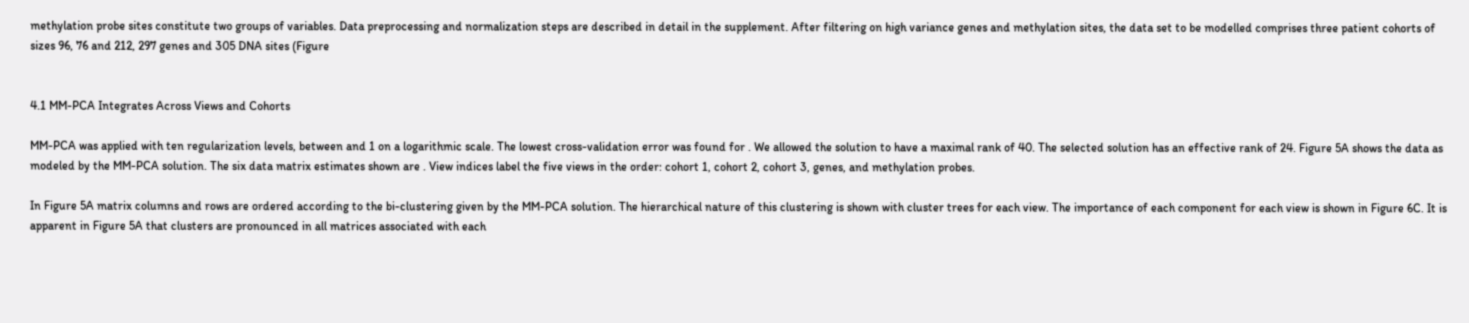methylation probe sites constitute two groups of variables. Data preprocessing and normalization steps are described in detail in the supplement. After filtering on high variance genes and methylation sites, the data set to be modelled comprises three patient cohorts of sizes 96, 76 and 212, 297 genes and 305 DNA sites (Figure


4.1 MM-PCA Integrates Across Views and Cohorts

MM-PCA was applied with ten regularization levels, between and 1 on a logarithmic scale. The lowest cross-validation error was found for . We allowed the solution to have a maximal rank of 40. The selected solution has an effective rank of 24. Figure 5A shows the data as modeled by the MM-PCA solution. The six data matrix estimates shown are . View indices label the five views in the order: cohort 1, cohort 2, cohort 3, genes, and methylation probes.

In Figure 5A matrix columns and rows are ordered according to the bi-clustering given by the MM-PCA solution. The hierarchical nature of this clustering is shown with cluster trees for each view. The importance of each component for each view is shown in Figure 6C. It is apparent in Figure 5A that clusters are pronounced in all matrices associated with each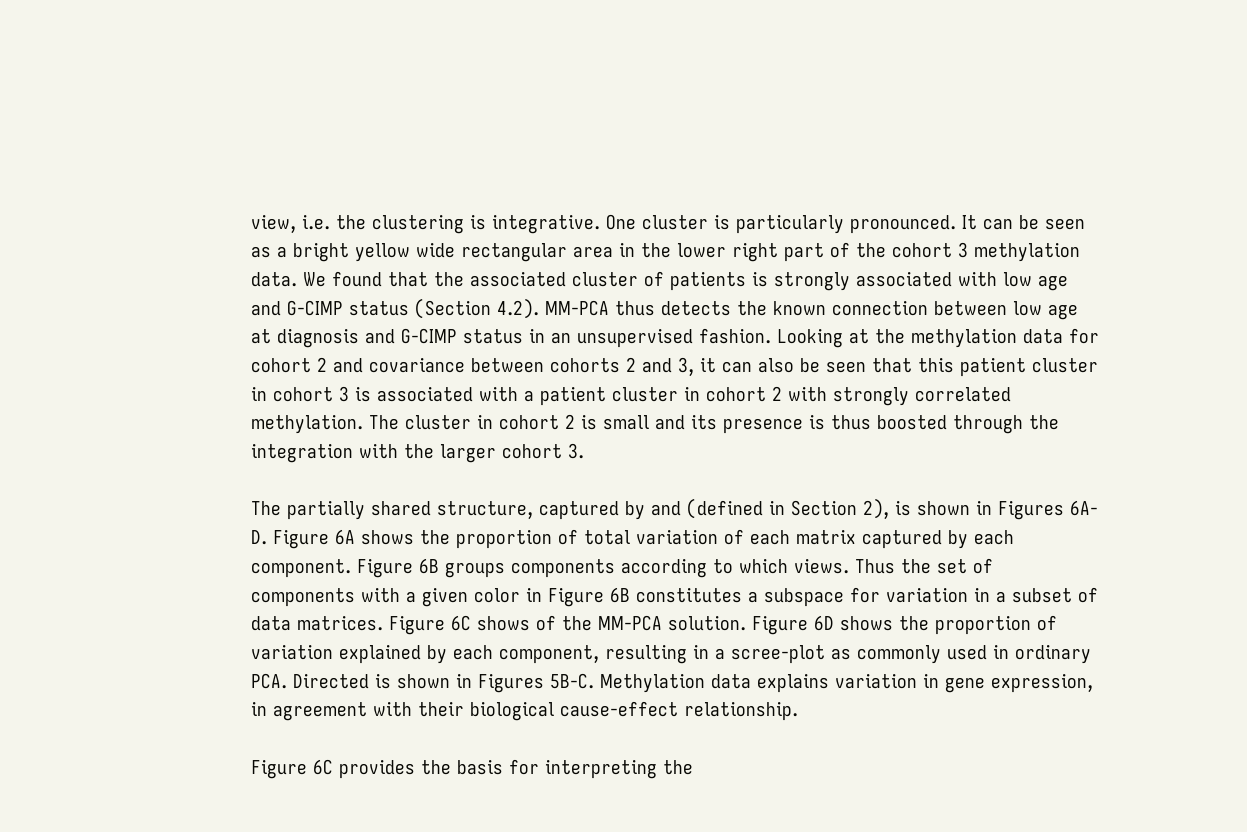view, i.e. the clustering is integrative. One cluster is particularly pronounced. It can be seen as a bright yellow wide rectangular area in the lower right part of the cohort 3 methylation data. We found that the associated cluster of patients is strongly associated with low age and G-CIMP status (Section 4.2). MM-PCA thus detects the known connection between low age at diagnosis and G-CIMP status in an unsupervised fashion. Looking at the methylation data for cohort 2 and covariance between cohorts 2 and 3, it can also be seen that this patient cluster in cohort 3 is associated with a patient cluster in cohort 2 with strongly correlated methylation. The cluster in cohort 2 is small and its presence is thus boosted through the integration with the larger cohort 3.

The partially shared structure, captured by and (defined in Section 2), is shown in Figures 6A-D. Figure 6A shows the proportion of total variation of each matrix captured by each component. Figure 6B groups components according to which views. Thus the set of components with a given color in Figure 6B constitutes a subspace for variation in a subset of data matrices. Figure 6C shows of the MM-PCA solution. Figure 6D shows the proportion of variation explained by each component, resulting in a scree-plot as commonly used in ordinary PCA. Directed is shown in Figures 5B-C. Methylation data explains variation in gene expression, in agreement with their biological cause-effect relationship.

Figure 6C provides the basis for interpreting the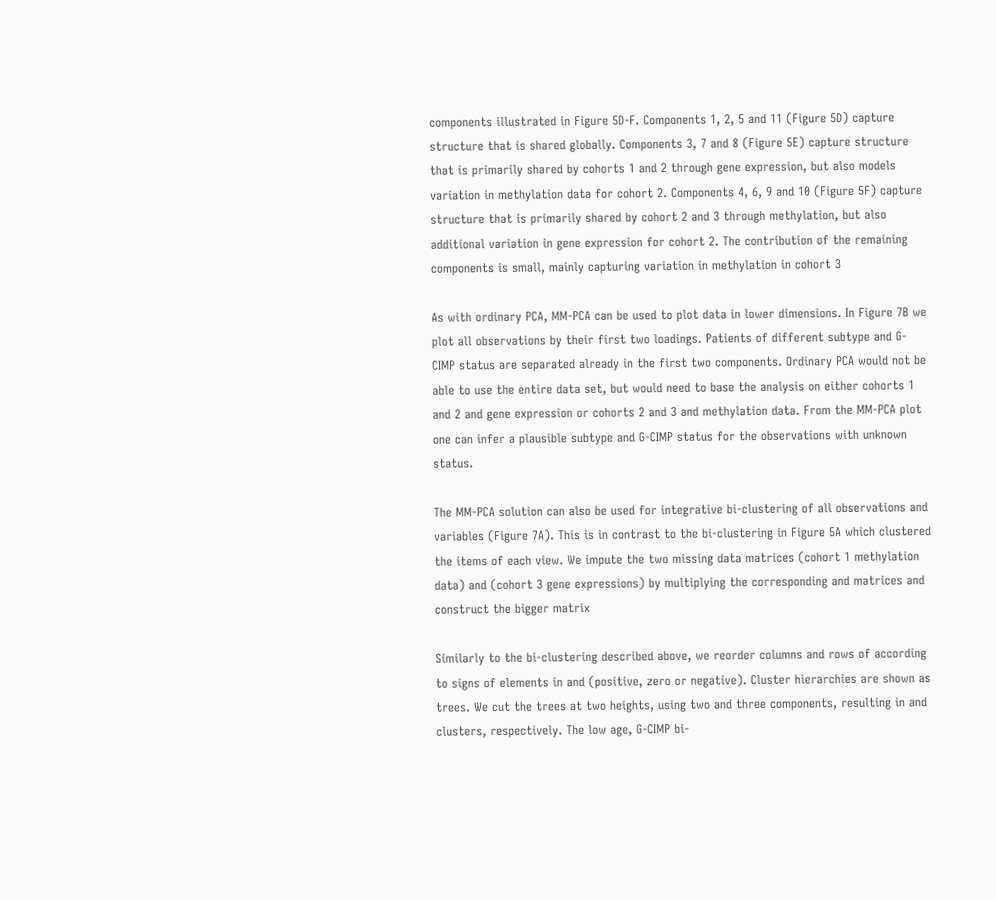components illustrated in Figure 5D-F. Components 1, 2, 5 and 11 (Figure 5D) capture structure that is shared globally. Components 3, 7 and 8 (Figure 5E) capture structure that is primarily shared by cohorts 1 and 2 through gene expression, but also models variation in methylation data for cohort 2. Components 4, 6, 9 and 10 (Figure 5F) capture structure that is primarily shared by cohort 2 and 3 through methylation, but also additional variation in gene expression for cohort 2. The contribution of the remaining components is small, mainly capturing variation in methylation in cohort 3

As with ordinary PCA, MM-PCA can be used to plot data in lower dimensions. In Figure 7B we plot all observations by their first two loadings. Patients of different subtype and G-CIMP status are separated already in the first two components. Ordinary PCA would not be able to use the entire data set, but would need to base the analysis on either cohorts 1 and 2 and gene expression or cohorts 2 and 3 and methylation data. From the MM-PCA plot one can infer a plausible subtype and G-CIMP status for the observations with unknown status.

The MM-PCA solution can also be used for integrative bi-clustering of all observations and variables (Figure 7A). This is in contrast to the bi-clustering in Figure 5A which clustered the items of each view. We impute the two missing data matrices (cohort 1 methylation data) and (cohort 3 gene expressions) by multiplying the corresponding and matrices and construct the bigger matrix

Similarly to the bi-clustering described above, we reorder columns and rows of according to signs of elements in and (positive, zero or negative). Cluster hierarchies are shown as trees. We cut the trees at two heights, using two and three components, resulting in and clusters, respectively. The low age, G-CIMP bi-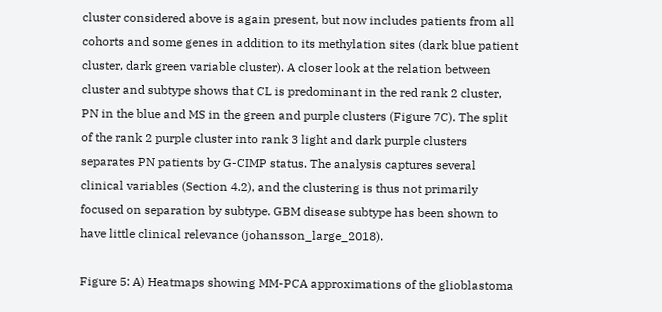cluster considered above is again present, but now includes patients from all cohorts and some genes in addition to its methylation sites (dark blue patient cluster, dark green variable cluster). A closer look at the relation between cluster and subtype shows that CL is predominant in the red rank 2 cluster, PN in the blue and MS in the green and purple clusters (Figure 7C). The split of the rank 2 purple cluster into rank 3 light and dark purple clusters separates PN patients by G-CIMP status. The analysis captures several clinical variables (Section 4.2), and the clustering is thus not primarily focused on separation by subtype. GBM disease subtype has been shown to have little clinical relevance (johansson_large_2018).

Figure 5: A) Heatmaps showing MM-PCA approximations of the glioblastoma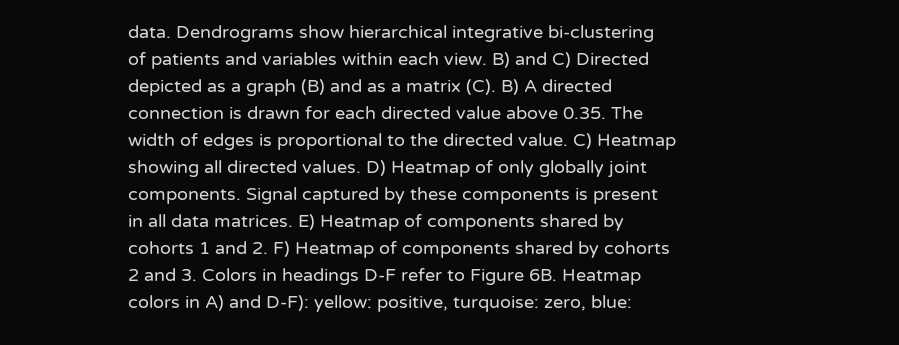data. Dendrograms show hierarchical integrative bi-clustering of patients and variables within each view. B) and C) Directed depicted as a graph (B) and as a matrix (C). B) A directed connection is drawn for each directed value above 0.35. The width of edges is proportional to the directed value. C) Heatmap showing all directed values. D) Heatmap of only globally joint components. Signal captured by these components is present in all data matrices. E) Heatmap of components shared by cohorts 1 and 2. F) Heatmap of components shared by cohorts 2 and 3. Colors in headings D-F refer to Figure 6B. Heatmap colors in A) and D-F): yellow: positive, turquoise: zero, blue: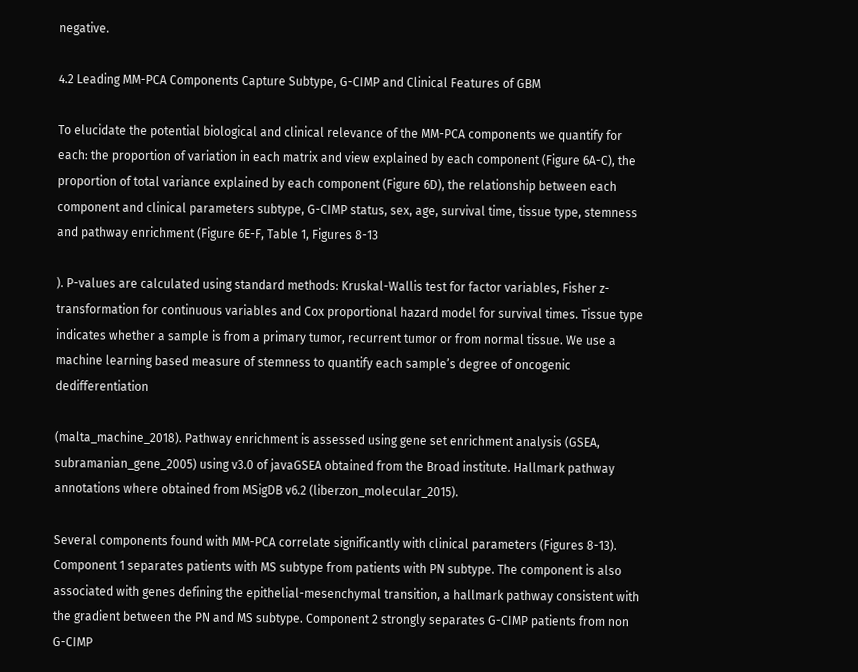negative.

4.2 Leading MM-PCA Components Capture Subtype, G-CIMP and Clinical Features of GBM

To elucidate the potential biological and clinical relevance of the MM-PCA components we quantify for each: the proportion of variation in each matrix and view explained by each component (Figure 6A-C), the proportion of total variance explained by each component (Figure 6D), the relationship between each component and clinical parameters subtype, G-CIMP status, sex, age, survival time, tissue type, stemness and pathway enrichment (Figure 6E-F, Table 1, Figures 8-13

). P-values are calculated using standard methods: Kruskal-Wallis test for factor variables, Fisher z-transformation for continuous variables and Cox proportional hazard model for survival times. Tissue type indicates whether a sample is from a primary tumor, recurrent tumor or from normal tissue. We use a machine learning based measure of stemness to quantify each sample’s degree of oncogenic dedifferentiation

(malta_machine_2018). Pathway enrichment is assessed using gene set enrichment analysis (GSEA, subramanian_gene_2005) using v3.0 of javaGSEA obtained from the Broad institute. Hallmark pathway annotations where obtained from MSigDB v6.2 (liberzon_molecular_2015).

Several components found with MM-PCA correlate significantly with clinical parameters (Figures 8-13). Component 1 separates patients with MS subtype from patients with PN subtype. The component is also associated with genes defining the epithelial-mesenchymal transition, a hallmark pathway consistent with the gradient between the PN and MS subtype. Component 2 strongly separates G-CIMP patients from non G-CIMP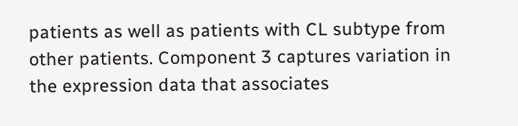patients as well as patients with CL subtype from other patients. Component 3 captures variation in the expression data that associates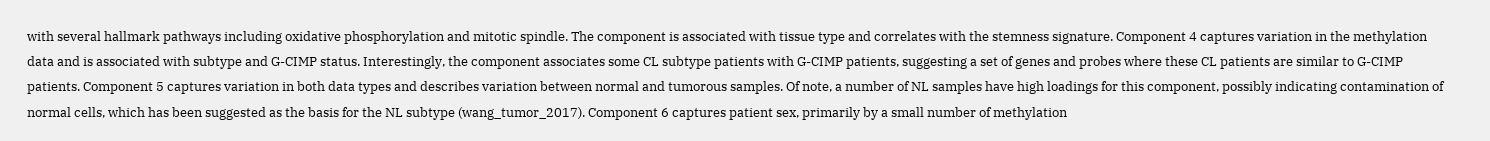with several hallmark pathways including oxidative phosphorylation and mitotic spindle. The component is associated with tissue type and correlates with the stemness signature. Component 4 captures variation in the methylation data and is associated with subtype and G-CIMP status. Interestingly, the component associates some CL subtype patients with G-CIMP patients, suggesting a set of genes and probes where these CL patients are similar to G-CIMP patients. Component 5 captures variation in both data types and describes variation between normal and tumorous samples. Of note, a number of NL samples have high loadings for this component, possibly indicating contamination of normal cells, which has been suggested as the basis for the NL subtype (wang_tumor_2017). Component 6 captures patient sex, primarily by a small number of methylation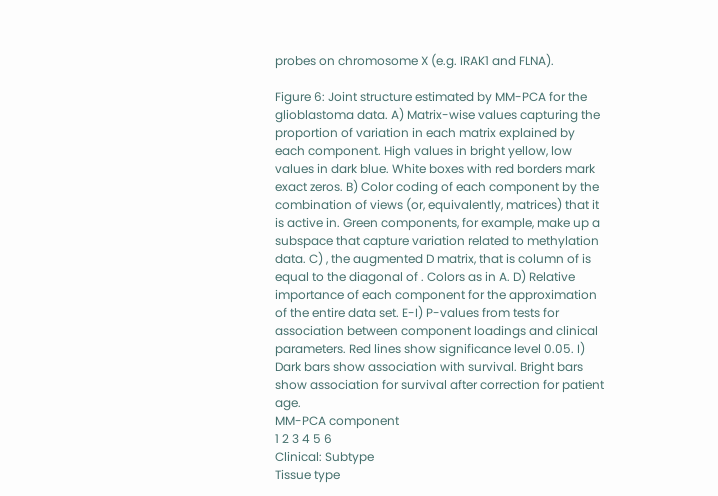probes on chromosome X (e.g. IRAK1 and FLNA).

Figure 6: Joint structure estimated by MM-PCA for the glioblastoma data. A) Matrix-wise values capturing the proportion of variation in each matrix explained by each component. High values in bright yellow, low values in dark blue. White boxes with red borders mark exact zeros. B) Color coding of each component by the combination of views (or, equivalently, matrices) that it is active in. Green components, for example, make up a subspace that capture variation related to methylation data. C) , the augmented D matrix, that is column of is equal to the diagonal of . Colors as in A. D) Relative importance of each component for the approximation of the entire data set. E-I) P-values from tests for association between component loadings and clinical parameters. Red lines show significance level 0.05. I) Dark bars show association with survival. Bright bars show association for survival after correction for patient age.
MM-PCA component
1 2 3 4 5 6
Clinical: Subtype
Tissue type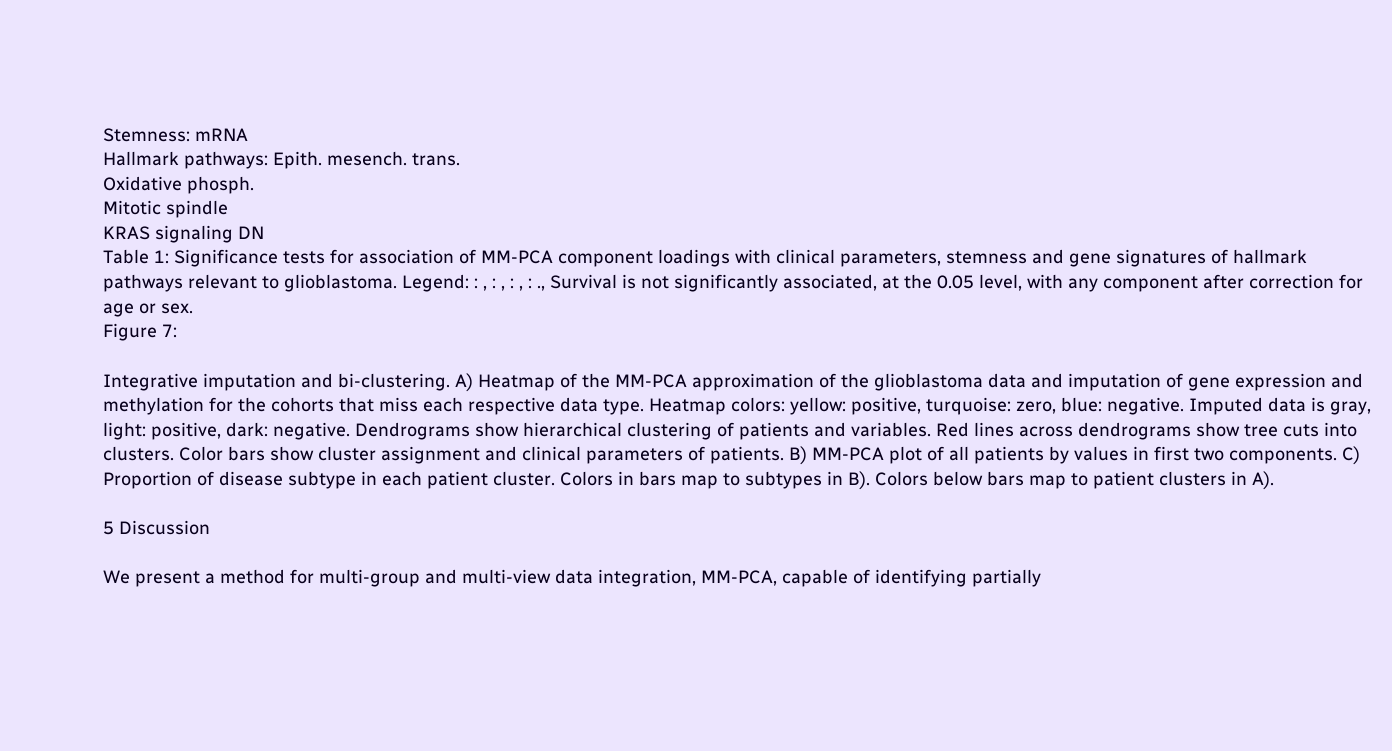Stemness: mRNA
Hallmark pathways: Epith. mesench. trans.
Oxidative phosph.
Mitotic spindle
KRAS signaling DN
Table 1: Significance tests for association of MM-PCA component loadings with clinical parameters, stemness and gene signatures of hallmark pathways relevant to glioblastoma. Legend: : , : , : , : ., Survival is not significantly associated, at the 0.05 level, with any component after correction for age or sex.
Figure 7:

Integrative imputation and bi-clustering. A) Heatmap of the MM-PCA approximation of the glioblastoma data and imputation of gene expression and methylation for the cohorts that miss each respective data type. Heatmap colors: yellow: positive, turquoise: zero, blue: negative. Imputed data is gray, light: positive, dark: negative. Dendrograms show hierarchical clustering of patients and variables. Red lines across dendrograms show tree cuts into clusters. Color bars show cluster assignment and clinical parameters of patients. B) MM-PCA plot of all patients by values in first two components. C) Proportion of disease subtype in each patient cluster. Colors in bars map to subtypes in B). Colors below bars map to patient clusters in A).

5 Discussion

We present a method for multi-group and multi-view data integration, MM-PCA, capable of identifying partially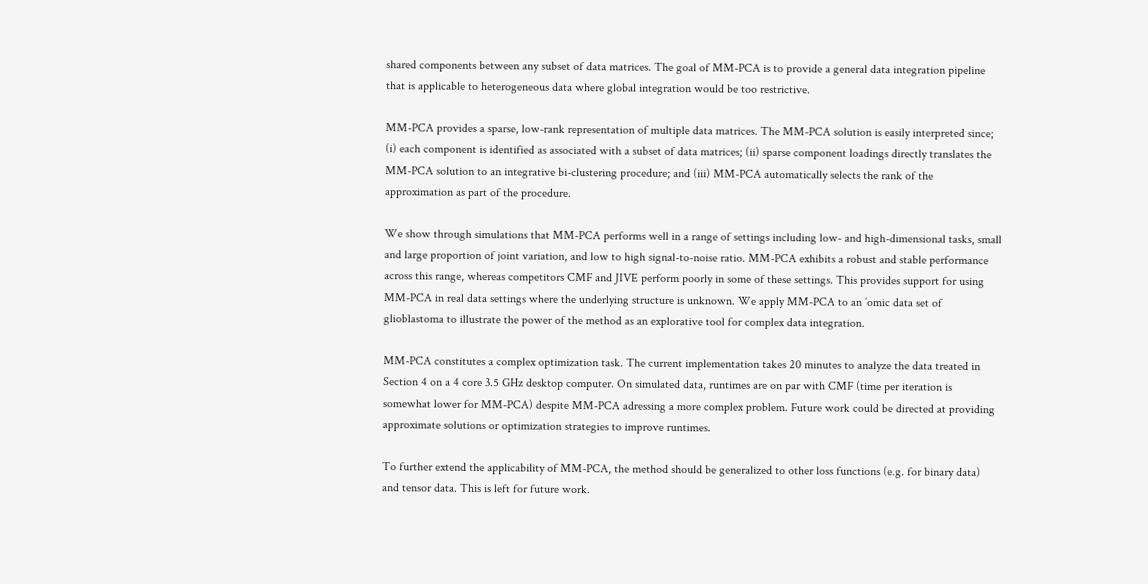shared components between any subset of data matrices. The goal of MM-PCA is to provide a general data integration pipeline that is applicable to heterogeneous data where global integration would be too restrictive.

MM-PCA provides a sparse, low-rank representation of multiple data matrices. The MM-PCA solution is easily interpreted since; (i) each component is identified as associated with a subset of data matrices; (ii) sparse component loadings directly translates the MM-PCA solution to an integrative bi-clustering procedure; and (iii) MM-PCA automatically selects the rank of the approximation as part of the procedure.

We show through simulations that MM-PCA performs well in a range of settings including low- and high-dimensional tasks, small and large proportion of joint variation, and low to high signal-to-noise ratio. MM-PCA exhibits a robust and stable performance across this range, whereas competitors CMF and JIVE perform poorly in some of these settings. This provides support for using MM-PCA in real data settings where the underlying structure is unknown. We apply MM-PCA to an ’omic data set of glioblastoma to illustrate the power of the method as an explorative tool for complex data integration.

MM-PCA constitutes a complex optimization task. The current implementation takes 20 minutes to analyze the data treated in Section 4 on a 4 core 3.5 GHz desktop computer. On simulated data, runtimes are on par with CMF (time per iteration is somewhat lower for MM-PCA) despite MM-PCA adressing a more complex problem. Future work could be directed at providing approximate solutions or optimization strategies to improve runtimes.

To further extend the applicability of MM-PCA, the method should be generalized to other loss functions (e.g. for binary data) and tensor data. This is left for future work.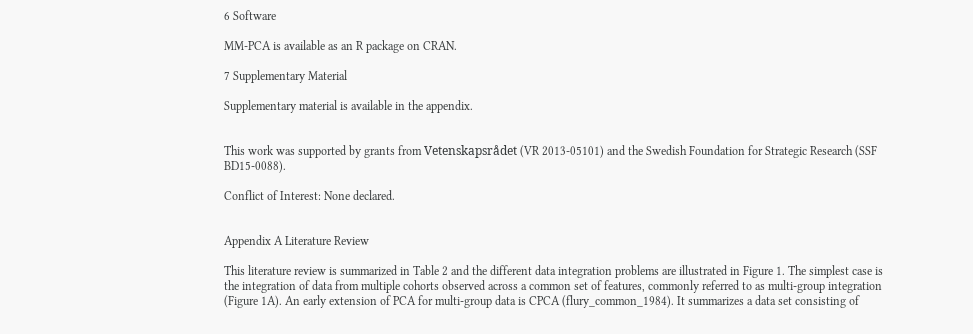6 Software

MM-PCA is available as an R package on CRAN.

7 Supplementary Material

Supplementary material is available in the appendix.


This work was supported by grants from Vetenskapsrådet (VR 2013-05101) and the Swedish Foundation for Strategic Research (SSF BD15-0088).

Conflict of Interest: None declared.


Appendix A Literature Review

This literature review is summarized in Table 2 and the different data integration problems are illustrated in Figure 1. The simplest case is the integration of data from multiple cohorts observed across a common set of features, commonly referred to as multi-group integration (Figure 1A). An early extension of PCA for multi-group data is CPCA (flury_common_1984). It summarizes a data set consisting of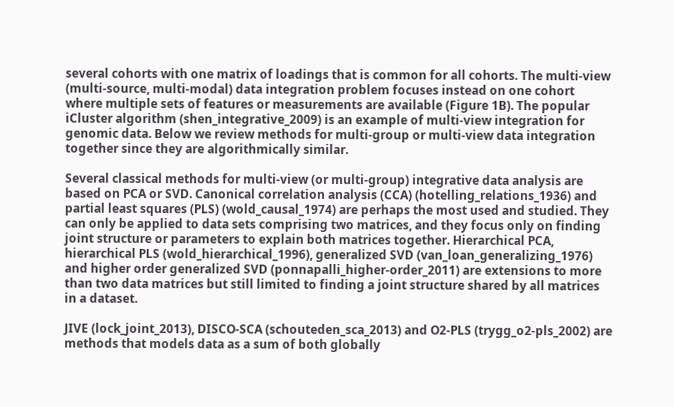several cohorts with one matrix of loadings that is common for all cohorts. The multi-view (multi-source, multi-modal) data integration problem focuses instead on one cohort where multiple sets of features or measurements are available (Figure 1B). The popular iCluster algorithm (shen_integrative_2009) is an example of multi-view integration for genomic data. Below we review methods for multi-group or multi-view data integration together since they are algorithmically similar.

Several classical methods for multi-view (or multi-group) integrative data analysis are based on PCA or SVD. Canonical correlation analysis (CCA) (hotelling_relations_1936) and partial least squares (PLS) (wold_causal_1974) are perhaps the most used and studied. They can only be applied to data sets comprising two matrices, and they focus only on finding joint structure or parameters to explain both matrices together. Hierarchical PCA, hierarchical PLS (wold_hierarchical_1996), generalized SVD (van_loan_generalizing_1976) and higher order generalized SVD (ponnapalli_higher-order_2011) are extensions to more than two data matrices but still limited to finding a joint structure shared by all matrices in a dataset.

JIVE (lock_joint_2013), DISCO-SCA (schouteden_sca_2013) and O2-PLS (trygg_o2-pls_2002) are methods that models data as a sum of both globally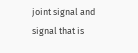joint signal and signal that is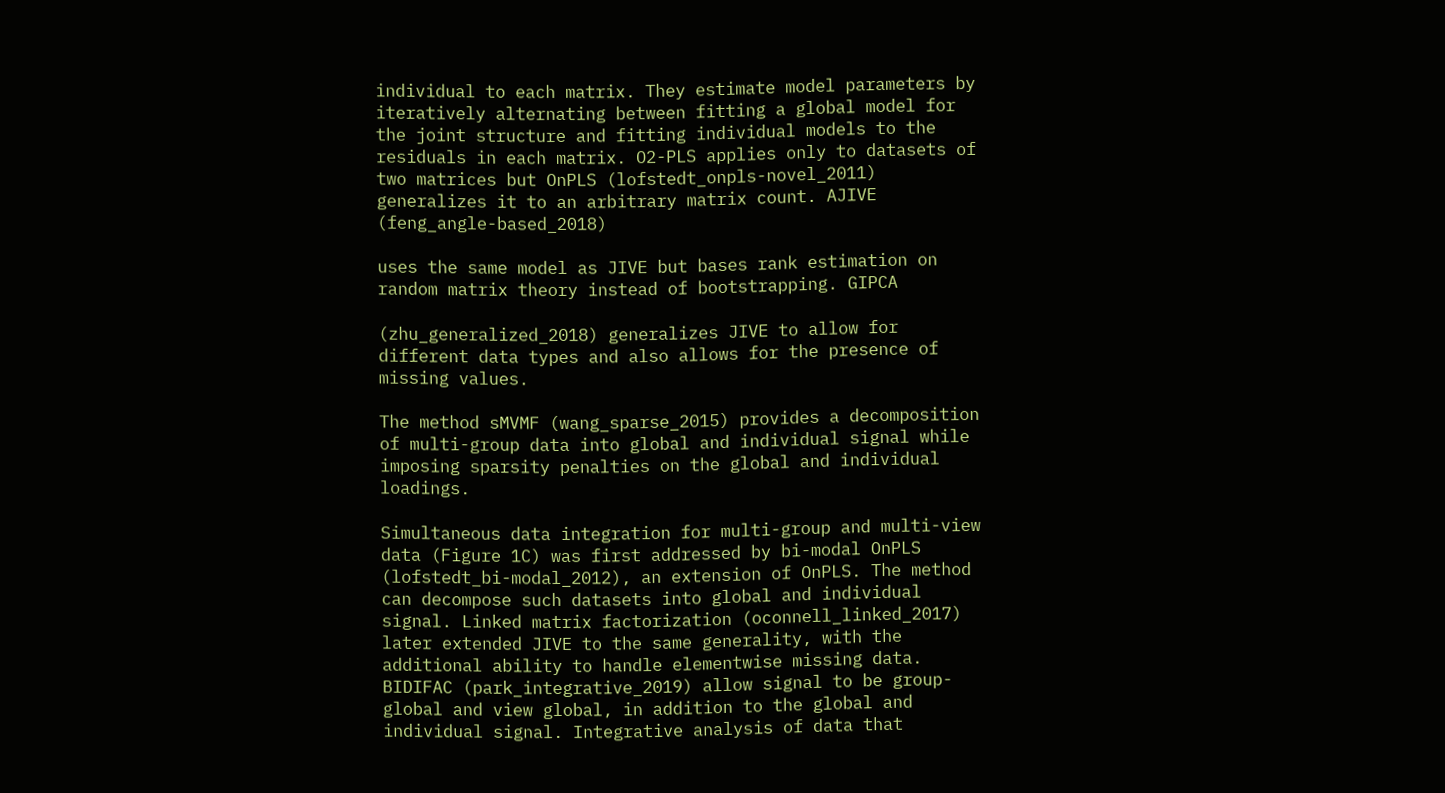individual to each matrix. They estimate model parameters by iteratively alternating between fitting a global model for the joint structure and fitting individual models to the residuals in each matrix. O2-PLS applies only to datasets of two matrices but OnPLS (lofstedt_onpls-novel_2011) generalizes it to an arbitrary matrix count. AJIVE (feng_angle-based_2018)

uses the same model as JIVE but bases rank estimation on random matrix theory instead of bootstrapping. GIPCA

(zhu_generalized_2018) generalizes JIVE to allow for different data types and also allows for the presence of missing values.

The method sMVMF (wang_sparse_2015) provides a decomposition of multi-group data into global and individual signal while imposing sparsity penalties on the global and individual loadings.

Simultaneous data integration for multi-group and multi-view data (Figure 1C) was first addressed by bi-modal OnPLS (lofstedt_bi-modal_2012), an extension of OnPLS. The method can decompose such datasets into global and individual signal. Linked matrix factorization (oconnell_linked_2017) later extended JIVE to the same generality, with the additional ability to handle elementwise missing data. BIDIFAC (park_integrative_2019) allow signal to be group-global and view global, in addition to the global and individual signal. Integrative analysis of data that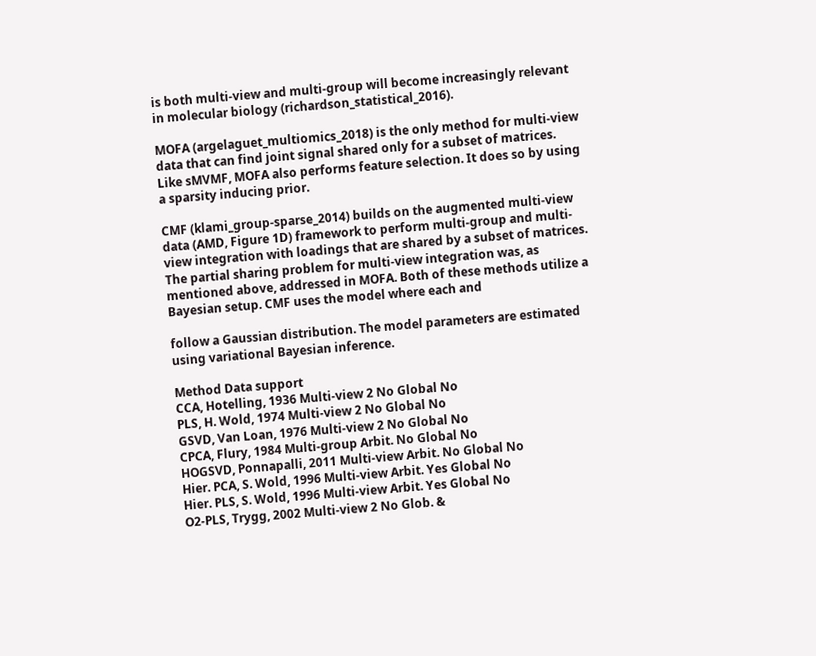is both multi-view and multi-group will become increasingly relevant in molecular biology (richardson_statistical_2016).

MOFA (argelaguet_multiomics_2018) is the only method for multi-view data that can find joint signal shared only for a subset of matrices. Like sMVMF, MOFA also performs feature selection. It does so by using a sparsity inducing prior.

CMF (klami_group-sparse_2014) builds on the augmented multi-view data (AMD, Figure 1D) framework to perform multi-group and multi-view integration with loadings that are shared by a subset of matrices. The partial sharing problem for multi-view integration was, as mentioned above, addressed in MOFA. Both of these methods utilize a Bayesian setup. CMF uses the model where each and

follow a Gaussian distribution. The model parameters are estimated using variational Bayesian inference.

Method Data support
CCA, Hotelling, 1936 Multi-view 2 No Global No
PLS, H. Wold, 1974 Multi-view 2 No Global No
GSVD, Van Loan, 1976 Multi-view 2 No Global No
CPCA, Flury, 1984 Multi-group Arbit. No Global No
HOGSVD, Ponnapalli, 2011 Multi-view Arbit. No Global No
Hier. PCA, S. Wold, 1996 Multi-view Arbit. Yes Global No
Hier. PLS, S. Wold, 1996 Multi-view Arbit. Yes Global No
O2-PLS, Trygg, 2002 Multi-view 2 No Glob. &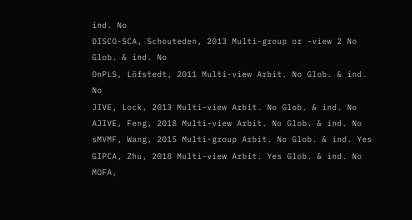ind. No
DISCO-SCA, Schouteden, 2013 Multi-group or -view 2 No Glob. & ind. No
OnPLS, Löfstedt, 2011 Multi-view Arbit. No Glob. & ind. No
JIVE, Lock, 2013 Multi-view Arbit. No Glob. & ind. No
AJIVE, Feng, 2018 Multi-view Arbit. No Glob. & ind. No
sMVMF, Wang, 2015 Multi-group Arbit. No Glob. & ind. Yes
GIPCA, Zhu, 2018 Multi-view Arbit. Yes Glob. & ind. No
MOFA,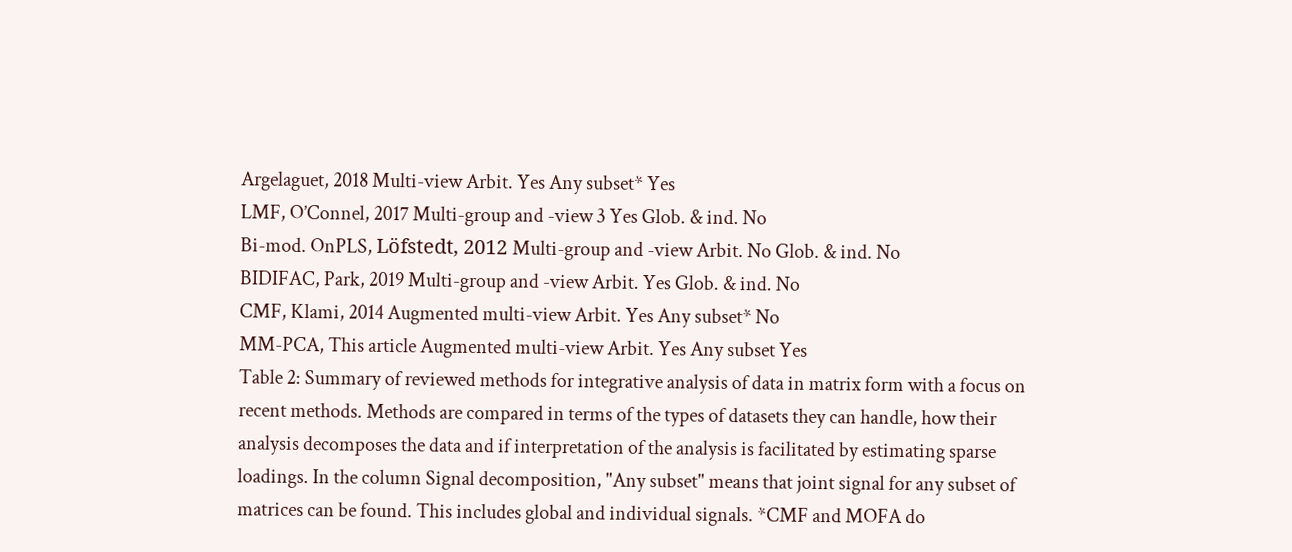Argelaguet, 2018 Multi-view Arbit. Yes Any subset* Yes
LMF, O’Connel, 2017 Multi-group and -view 3 Yes Glob. & ind. No
Bi-mod. OnPLS, Löfstedt, 2012 Multi-group and -view Arbit. No Glob. & ind. No
BIDIFAC, Park, 2019 Multi-group and -view Arbit. Yes Glob. & ind. No
CMF, Klami, 2014 Augmented multi-view Arbit. Yes Any subset* No
MM-PCA, This article Augmented multi-view Arbit. Yes Any subset Yes
Table 2: Summary of reviewed methods for integrative analysis of data in matrix form with a focus on recent methods. Methods are compared in terms of the types of datasets they can handle, how their analysis decomposes the data and if interpretation of the analysis is facilitated by estimating sparse loadings. In the column Signal decomposition, "Any subset" means that joint signal for any subset of matrices can be found. This includes global and individual signals. *CMF and MOFA do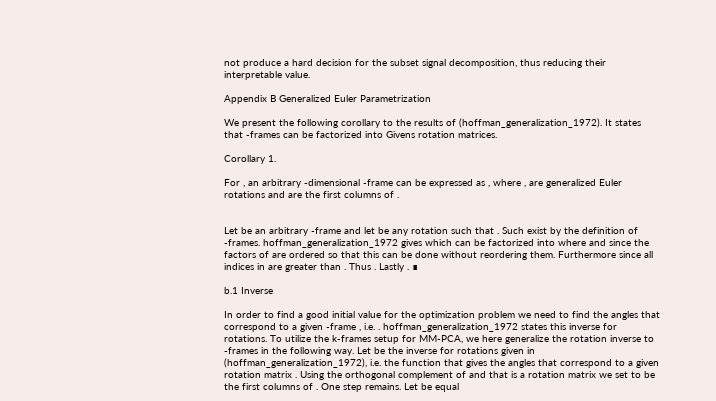not produce a hard decision for the subset signal decomposition, thus reducing their interpretable value.

Appendix B Generalized Euler Parametrization

We present the following corollary to the results of (hoffman_generalization_1972). It states that -frames can be factorized into Givens rotation matrices.

Corollary 1.

For , an arbitrary -dimensional -frame can be expressed as , where , are generalized Euler rotations and are the first columns of .


Let be an arbitrary -frame and let be any rotation such that . Such exist by the definition of -frames. hoffman_generalization_1972 gives which can be factorized into where and since the factors of are ordered so that this can be done without reordering them. Furthermore since all indices in are greater than . Thus . Lastly . ∎

b.1 Inverse

In order to find a good initial value for the optimization problem we need to find the angles that correspond to a given -frame , i.e. . hoffman_generalization_1972 states this inverse for rotations. To utilize the k-frames setup for MM-PCA, we here generalize the rotation inverse to -frames in the following way. Let be the inverse for rotations given in (hoffman_generalization_1972), i.e. the function that gives the angles that correspond to a given rotation matrix . Using the orthogonal complement of and that is a rotation matrix we set to be the first columns of . One step remains. Let be equal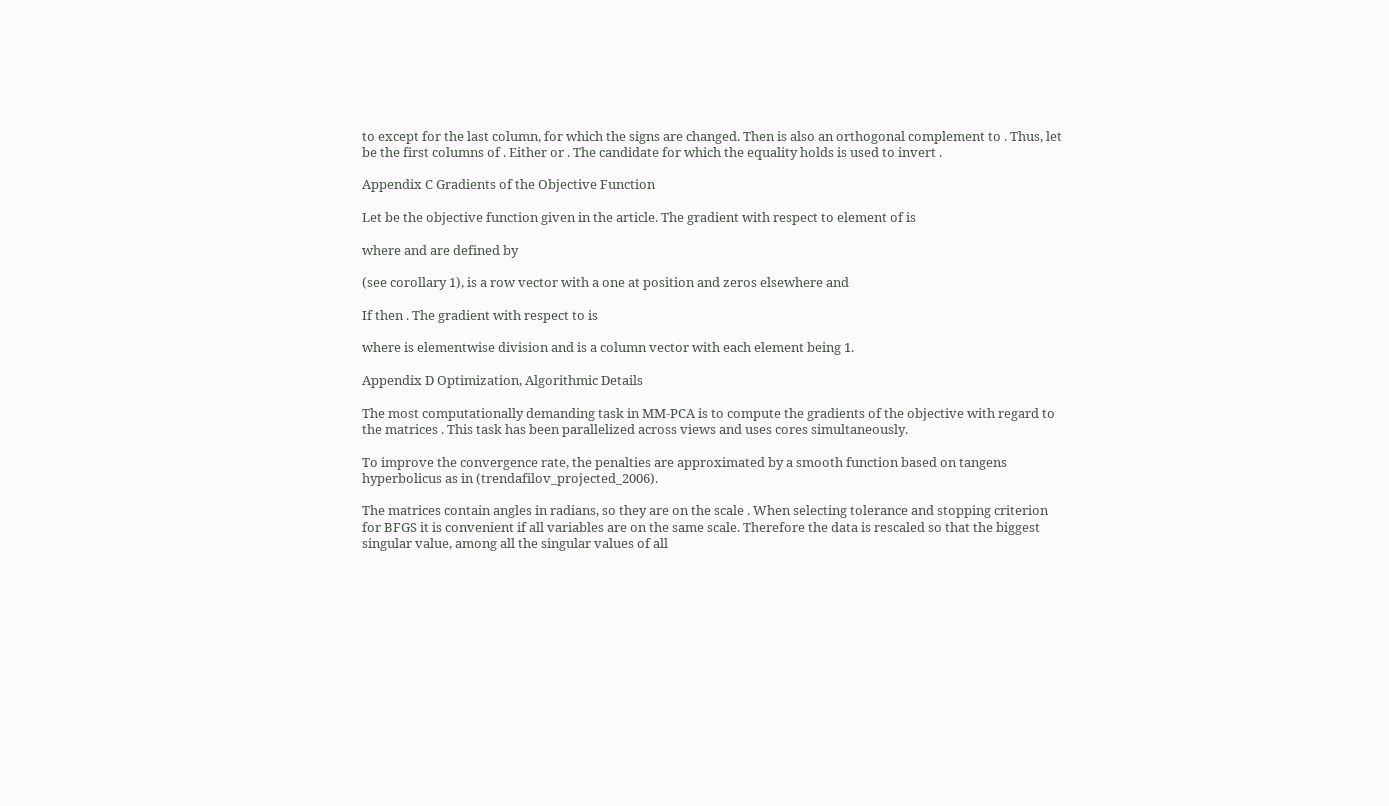to except for the last column, for which the signs are changed. Then is also an orthogonal complement to . Thus, let be the first columns of . Either or . The candidate for which the equality holds is used to invert .

Appendix C Gradients of the Objective Function

Let be the objective function given in the article. The gradient with respect to element of is

where and are defined by

(see corollary 1), is a row vector with a one at position and zeros elsewhere and

If then . The gradient with respect to is

where is elementwise division and is a column vector with each element being 1.

Appendix D Optimization, Algorithmic Details

The most computationally demanding task in MM-PCA is to compute the gradients of the objective with regard to the matrices . This task has been parallelized across views and uses cores simultaneously.

To improve the convergence rate, the penalties are approximated by a smooth function based on tangens hyperbolicus as in (trendafilov_projected_2006).

The matrices contain angles in radians, so they are on the scale . When selecting tolerance and stopping criterion for BFGS it is convenient if all variables are on the same scale. Therefore the data is rescaled so that the biggest singular value, among all the singular values of all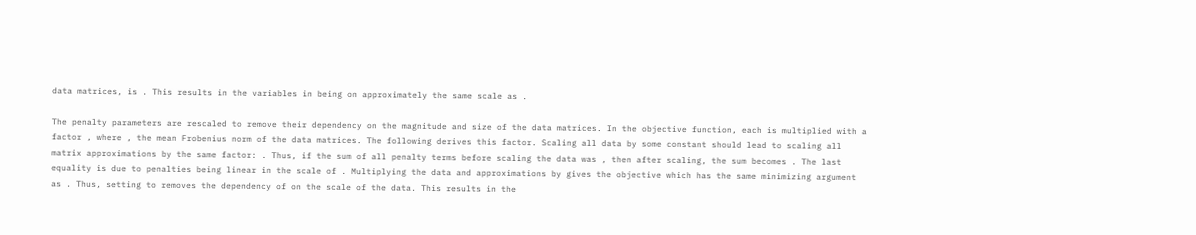data matrices, is . This results in the variables in being on approximately the same scale as .

The penalty parameters are rescaled to remove their dependency on the magnitude and size of the data matrices. In the objective function, each is multiplied with a factor , where , the mean Frobenius norm of the data matrices. The following derives this factor. Scaling all data by some constant should lead to scaling all matrix approximations by the same factor: . Thus, if the sum of all penalty terms before scaling the data was , then after scaling, the sum becomes . The last equality is due to penalties being linear in the scale of . Multiplying the data and approximations by gives the objective which has the same minimizing argument as . Thus, setting to removes the dependency of on the scale of the data. This results in the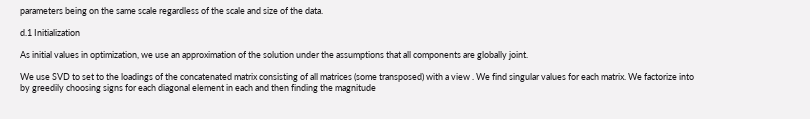parameters being on the same scale regardless of the scale and size of the data.

d.1 Initialization

As initial values in optimization, we use an approximation of the solution under the assumptions that all components are globally joint.

We use SVD to set to the loadings of the concatenated matrix consisting of all matrices (some transposed) with a view . We find singular values for each matrix. We factorize into by greedily choosing signs for each diagonal element in each and then finding the magnitude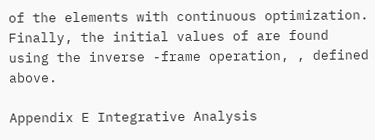of the elements with continuous optimization. Finally, the initial values of are found using the inverse -frame operation, , defined above.

Appendix E Integrative Analysis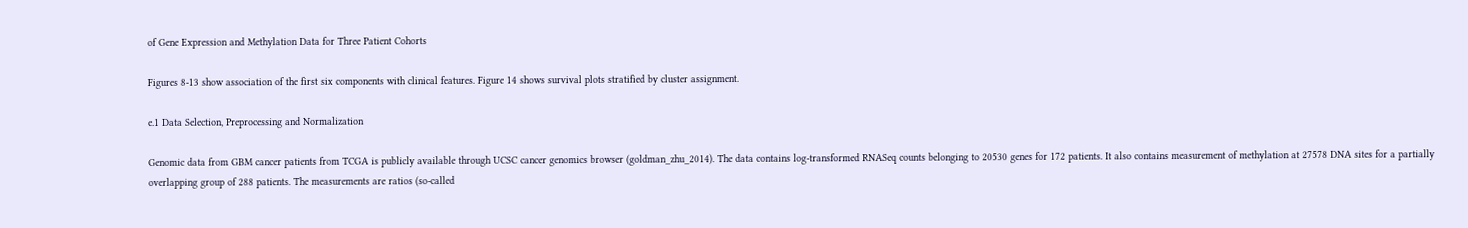of Gene Expression and Methylation Data for Three Patient Cohorts

Figures 8-13 show association of the first six components with clinical features. Figure 14 shows survival plots stratified by cluster assignment.

e.1 Data Selection, Preprocessing and Normalization

Genomic data from GBM cancer patients from TCGA is publicly available through UCSC cancer genomics browser (goldman_zhu_2014). The data contains log-transformed RNASeq counts belonging to 20530 genes for 172 patients. It also contains measurement of methylation at 27578 DNA sites for a partially overlapping group of 288 patients. The measurements are ratios (so-called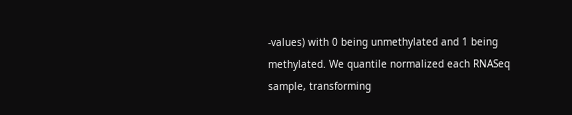-values) with 0 being unmethylated and 1 being methylated. We quantile normalized each RNASeq sample, transforming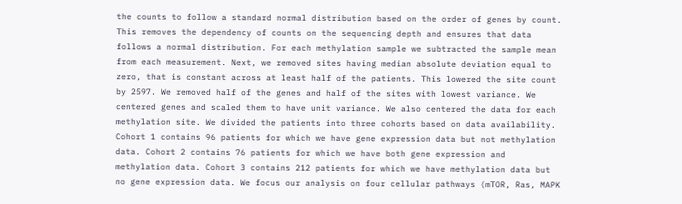the counts to follow a standard normal distribution based on the order of genes by count. This removes the dependency of counts on the sequencing depth and ensures that data follows a normal distribution. For each methylation sample we subtracted the sample mean from each measurement. Next, we removed sites having median absolute deviation equal to zero, that is constant across at least half of the patients. This lowered the site count by 2597. We removed half of the genes and half of the sites with lowest variance. We centered genes and scaled them to have unit variance. We also centered the data for each methylation site. We divided the patients into three cohorts based on data availability. Cohort 1 contains 96 patients for which we have gene expression data but not methylation data. Cohort 2 contains 76 patients for which we have both gene expression and methylation data. Cohort 3 contains 212 patients for which we have methylation data but no gene expression data. We focus our analysis on four cellular pathways (mTOR, Ras, MAPK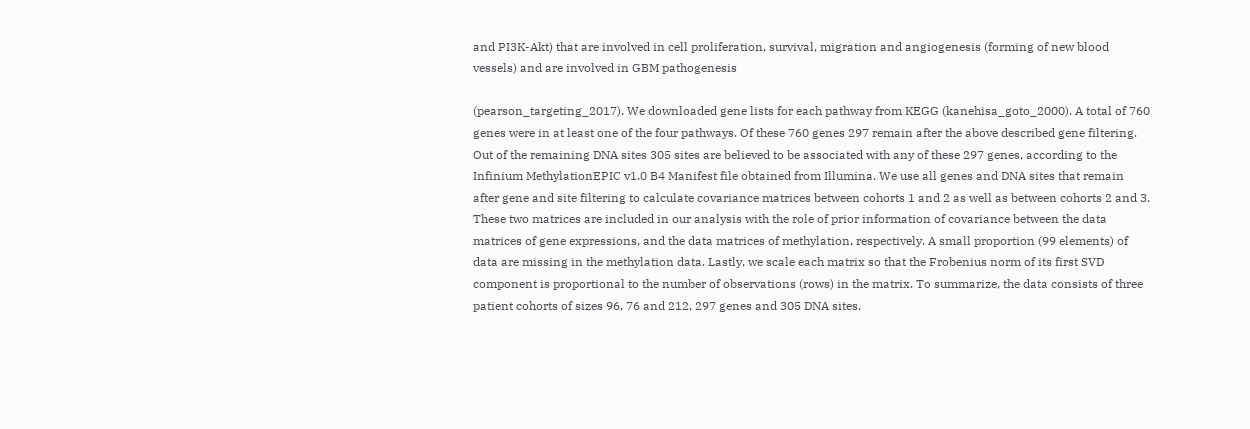and PI3K-Akt) that are involved in cell proliferation, survival, migration and angiogenesis (forming of new blood vessels) and are involved in GBM pathogenesis

(pearson_targeting_2017). We downloaded gene lists for each pathway from KEGG (kanehisa_goto_2000). A total of 760 genes were in at least one of the four pathways. Of these 760 genes 297 remain after the above described gene filtering. Out of the remaining DNA sites 305 sites are believed to be associated with any of these 297 genes, according to the Infinium MethylationEPIC v1.0 B4 Manifest file obtained from Illumina. We use all genes and DNA sites that remain after gene and site filtering to calculate covariance matrices between cohorts 1 and 2 as well as between cohorts 2 and 3. These two matrices are included in our analysis with the role of prior information of covariance between the data matrices of gene expressions, and the data matrices of methylation, respectively. A small proportion (99 elements) of data are missing in the methylation data. Lastly, we scale each matrix so that the Frobenius norm of its first SVD component is proportional to the number of observations (rows) in the matrix. To summarize, the data consists of three patient cohorts of sizes 96, 76 and 212, 297 genes and 305 DNA sites.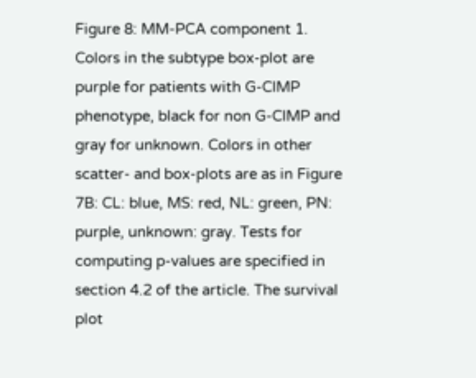Figure 8: MM-PCA component 1. Colors in the subtype box-plot are purple for patients with G-CIMP phenotype, black for non G-CIMP and gray for unknown. Colors in other scatter- and box-plots are as in Figure 7B: CL: blue, MS: red, NL: green, PN: purple, unknown: gray. Tests for computing p-values are specified in section 4.2 of the article. The survival plot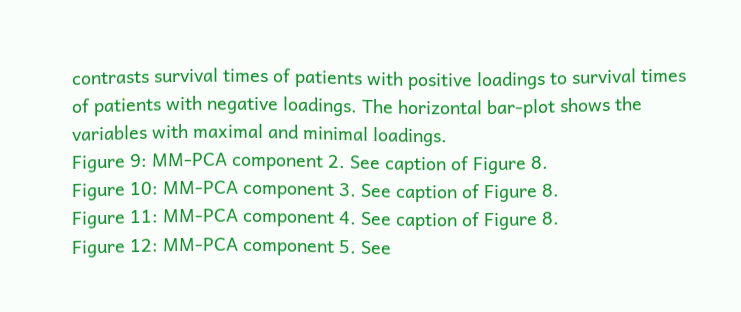contrasts survival times of patients with positive loadings to survival times of patients with negative loadings. The horizontal bar-plot shows the variables with maximal and minimal loadings.
Figure 9: MM-PCA component 2. See caption of Figure 8.
Figure 10: MM-PCA component 3. See caption of Figure 8.
Figure 11: MM-PCA component 4. See caption of Figure 8.
Figure 12: MM-PCA component 5. See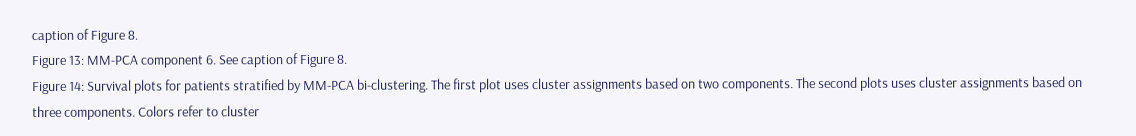caption of Figure 8.
Figure 13: MM-PCA component 6. See caption of Figure 8.
Figure 14: Survival plots for patients stratified by MM-PCA bi-clustering. The first plot uses cluster assignments based on two components. The second plots uses cluster assignments based on three components. Colors refer to cluster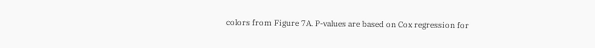colors from Figure 7A. P-values are based on Cox regression for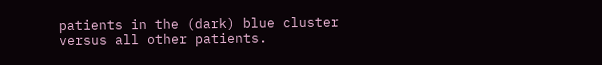patients in the (dark) blue cluster versus all other patients.